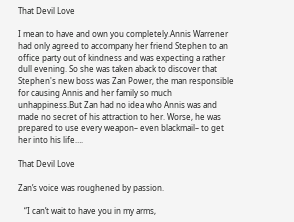That Devil Love

I mean to have and own you completely.Annis Warrener had only agreed to accompany her friend Stephen to an office party out of kindness and was expecting a rather dull evening. So she was taken aback to discover that Stephen's new boss was Zan Power, the man responsible for causing Annis and her family so much unhappiness.But Zan had no idea who Annis was and made no secret of his attraction to her. Worse, he was prepared to use every weapon– even blackmail– to get her into his life….

That Devil Love

Zan’s voice was roughened by passion.

   “I can’t wait to have you in my arms,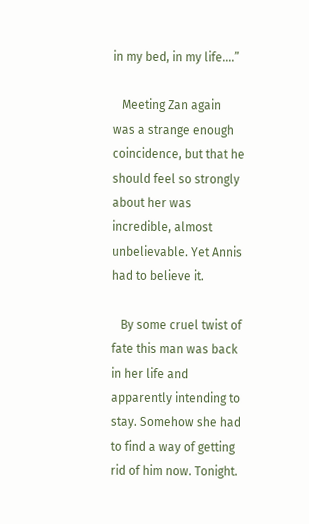in my bed, in my life….”

   Meeting Zan again was a strange enough coincidence, but that he should feel so strongly about her was incredible, almost unbelievable. Yet Annis had to believe it.

   By some cruel twist of fate this man was back in her life and apparently intending to stay. Somehow she had to find a way of getting rid of him now. Tonight.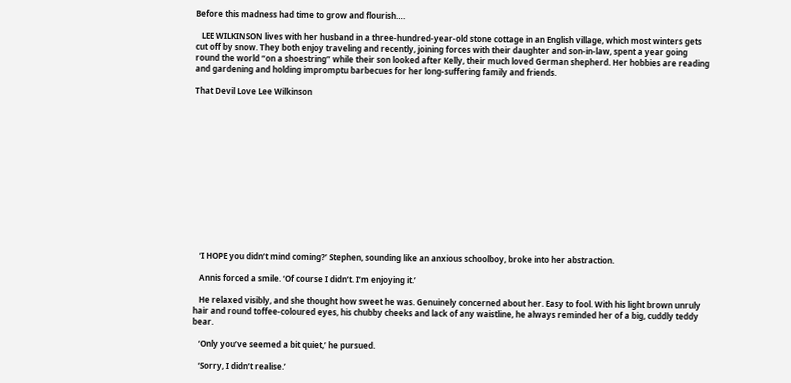Before this madness had time to grow and flourish….

   LEE WILKINSON lives with her husband in a three-hundred-year-old stone cottage in an English village, which most winters gets cut off by snow. They both enjoy traveling and recently, joining forces with their daughter and son-in-law, spent a year going round the world “on a shoestring” while their son looked after Kelly, their much loved German shepherd. Her hobbies are reading and gardening and holding impromptu barbecues for her long-suffering family and friends.

That Devil Love Lee Wilkinson














   ‘I HOPE you didn’t mind coming?’ Stephen, sounding like an anxious schoolboy, broke into her abstraction.

   Annis forced a smile. ‘Of course I didn’t. I’m enjoying it.’

   He relaxed visibly, and she thought how sweet he was. Genuinely concerned about her. Easy to fool. With his light brown unruly hair and round toffee-coloured eyes, his chubby cheeks and lack of any waistline, he always reminded her of a big, cuddly teddy bear.

   ‘Only you’ve seemed a bit quiet,’ he pursued.

   ‘Sorry, I didn’t realise.’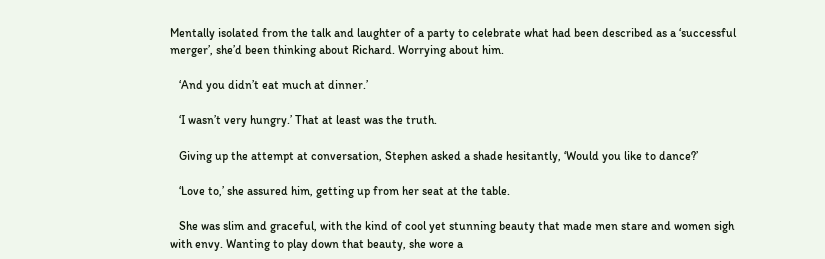Mentally isolated from the talk and laughter of a party to celebrate what had been described as a ‘successful merger’, she’d been thinking about Richard. Worrying about him.

   ‘And you didn’t eat much at dinner.’

   ‘I wasn’t very hungry.’ That at least was the truth.

   Giving up the attempt at conversation, Stephen asked a shade hesitantly, ‘Would you like to dance?’

   ‘Love to,’ she assured him, getting up from her seat at the table.

   She was slim and graceful, with the kind of cool yet stunning beauty that made men stare and women sigh with envy. Wanting to play down that beauty, she wore a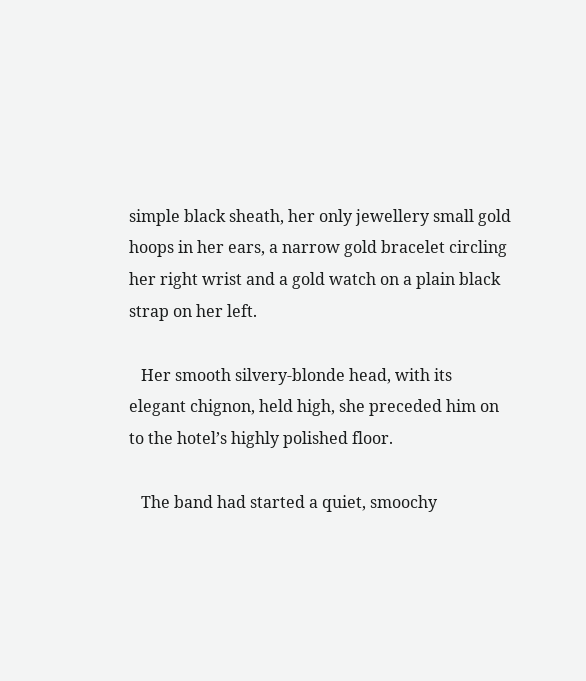simple black sheath, her only jewellery small gold hoops in her ears, a narrow gold bracelet circling her right wrist and a gold watch on a plain black strap on her left.

   Her smooth silvery-blonde head, with its elegant chignon, held high, she preceded him on to the hotel’s highly polished floor.

   The band had started a quiet, smoochy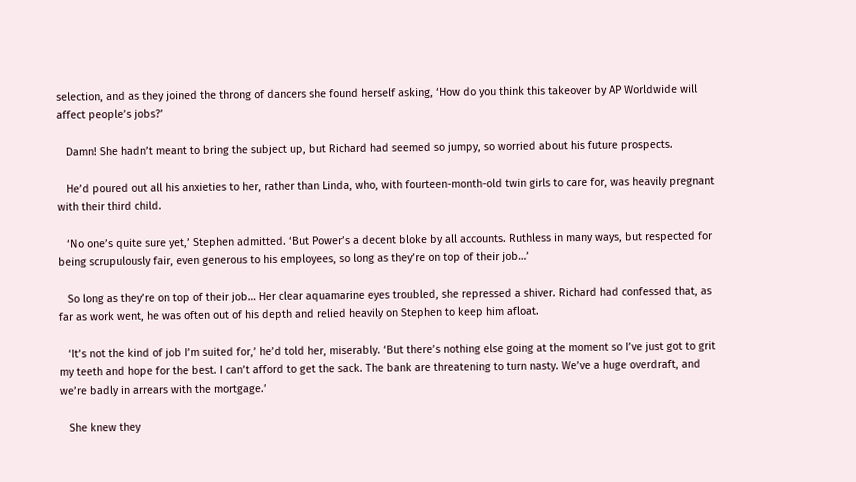selection, and as they joined the throng of dancers she found herself asking, ‘How do you think this takeover by AP Worldwide will affect people’s jobs?’

   Damn! She hadn’t meant to bring the subject up, but Richard had seemed so jumpy, so worried about his future prospects.

   He’d poured out all his anxieties to her, rather than Linda, who, with fourteen-month-old twin girls to care for, was heavily pregnant with their third child.

   ‘No one’s quite sure yet,’ Stephen admitted. ‘But Power’s a decent bloke by all accounts. Ruthless in many ways, but respected for being scrupulously fair, even generous to his employees, so long as they’re on top of their job…’

   So long as they’re on top of their job… Her clear aquamarine eyes troubled, she repressed a shiver. Richard had confessed that, as far as work went, he was often out of his depth and relied heavily on Stephen to keep him afloat.

   ‘It’s not the kind of job I’m suited for,’ he’d told her, miserably. ‘But there’s nothing else going at the moment so I’ve just got to grit my teeth and hope for the best. I can’t afford to get the sack. The bank are threatening to turn nasty. We’ve a huge overdraft, and we’re badly in arrears with the mortgage.’

   She knew they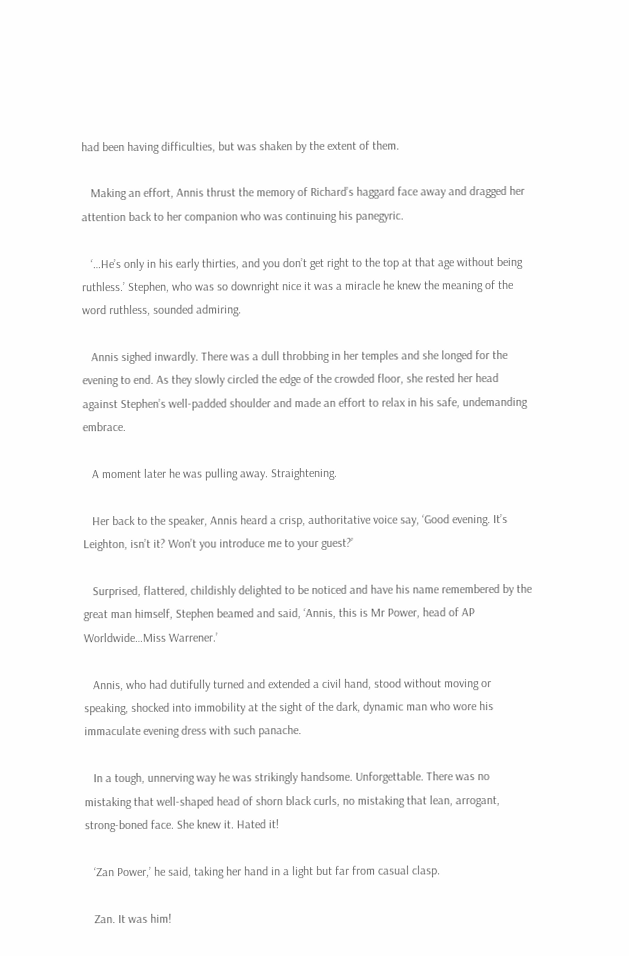had been having difficulties, but was shaken by the extent of them.

   Making an effort, Annis thrust the memory of Richard’s haggard face away and dragged her attention back to her companion who was continuing his panegyric.

   ‘…He’s only in his early thirties, and you don’t get right to the top at that age without being ruthless.’ Stephen, who was so downright nice it was a miracle he knew the meaning of the word ruthless, sounded admiring.

   Annis sighed inwardly. There was a dull throbbing in her temples and she longed for the evening to end. As they slowly circled the edge of the crowded floor, she rested her head against Stephen’s well-padded shoulder and made an effort to relax in his safe, undemanding embrace.

   A moment later he was pulling away. Straightening.

   Her back to the speaker, Annis heard a crisp, authoritative voice say, ‘Good evening. It’s Leighton, isn’t it? Won’t you introduce me to your guest?’

   Surprised, flattered, childishly delighted to be noticed and have his name remembered by the great man himself, Stephen beamed and said, ‘Annis, this is Mr Power, head of AP Worldwide…Miss Warrener.’

   Annis, who had dutifully turned and extended a civil hand, stood without moving or speaking, shocked into immobility at the sight of the dark, dynamic man who wore his immaculate evening dress with such panache.

   In a tough, unnerving way he was strikingly handsome. Unforgettable. There was no mistaking that well-shaped head of shorn black curls, no mistaking that lean, arrogant, strong-boned face. She knew it. Hated it!

   ‘Zan Power,’ he said, taking her hand in a light but far from casual clasp.

   Zan. It was him!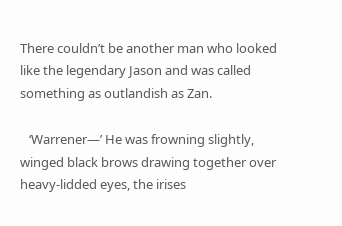There couldn’t be another man who looked like the legendary Jason and was called something as outlandish as Zan.

   ‘Warrener—’ He was frowning slightly, winged black brows drawing together over heavy-lidded eyes, the irises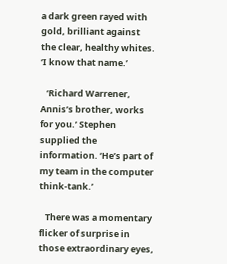a dark green rayed with gold, brilliant against the clear, healthy whites. ‘I know that name.’

   ‘Richard Warrener, Annis’s brother, works for you.’ Stephen supplied the information. ‘He’s part of my team in the computer think-tank.’

   There was a momentary flicker of surprise in those extraordinary eyes,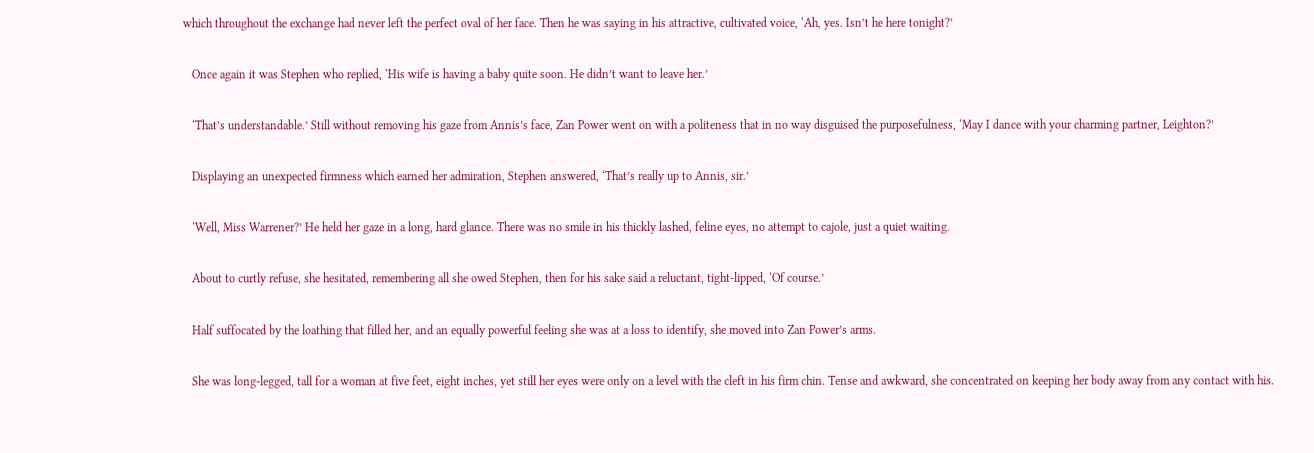which throughout the exchange had never left the perfect oval of her face. Then he was saying in his attractive, cultivated voice, ‘Ah, yes. Isn’t he here tonight?’

   Once again it was Stephen who replied, ‘His wife is having a baby quite soon. He didn’t want to leave her.’

   ‘That’s understandable.’ Still without removing his gaze from Annis’s face, Zan Power went on with a politeness that in no way disguised the purposefulness, ‘May I dance with your charming partner, Leighton?’

   Displaying an unexpected firmness which earned her admiration, Stephen answered, ‘That’s really up to Annis, sir.’

   ‘Well, Miss Warrener?’ He held her gaze in a long, hard glance. There was no smile in his thickly lashed, feline eyes, no attempt to cajole, just a quiet waiting.

   About to curtly refuse, she hesitated, remembering all she owed Stephen, then for his sake said a reluctant, tight-lipped, ‘Of course.’

   Half suffocated by the loathing that filled her, and an equally powerful feeling she was at a loss to identify, she moved into Zan Power’s arms.

   She was long-legged, tall for a woman at five feet, eight inches, yet still her eyes were only on a level with the cleft in his firm chin. Tense and awkward, she concentrated on keeping her body away from any contact with his.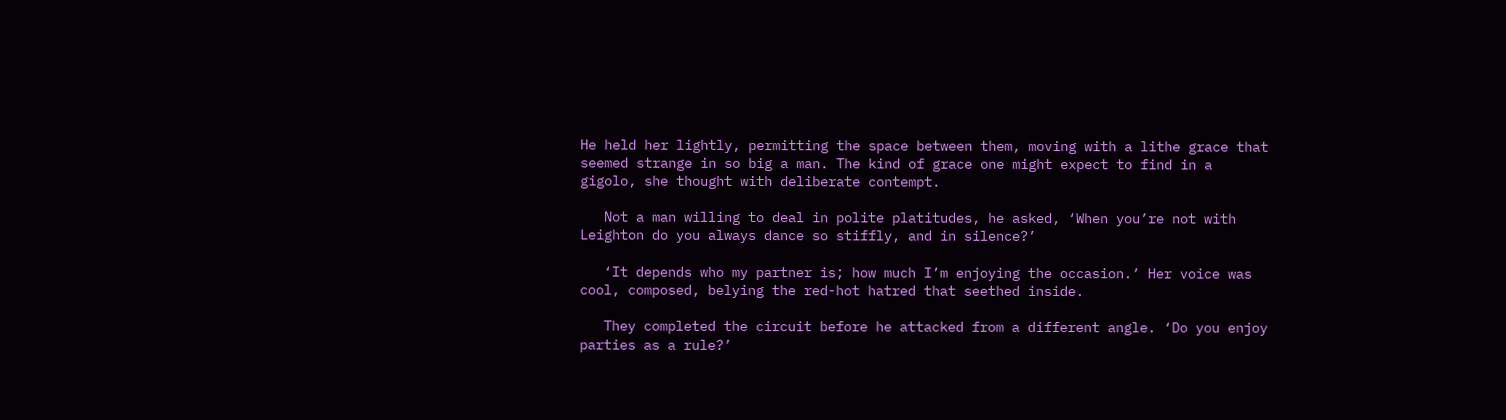He held her lightly, permitting the space between them, moving with a lithe grace that seemed strange in so big a man. The kind of grace one might expect to find in a gigolo, she thought with deliberate contempt.

   Not a man willing to deal in polite platitudes, he asked, ‘When you’re not with Leighton do you always dance so stiffly, and in silence?’

   ‘It depends who my partner is; how much I’m enjoying the occasion.’ Her voice was cool, composed, belying the red-hot hatred that seethed inside.

   They completed the circuit before he attacked from a different angle. ‘Do you enjoy parties as a rule?’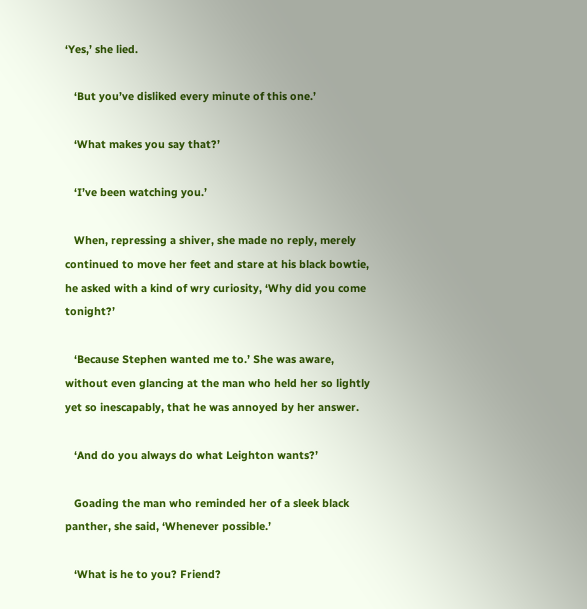‘Yes,’ she lied.

   ‘But you’ve disliked every minute of this one.’

   ‘What makes you say that?’

   ‘I’ve been watching you.’

   When, repressing a shiver, she made no reply, merely continued to move her feet and stare at his black bowtie, he asked with a kind of wry curiosity, ‘Why did you come tonight?’

   ‘Because Stephen wanted me to.’ She was aware, without even glancing at the man who held her so lightly yet so inescapably, that he was annoyed by her answer.

   ‘And do you always do what Leighton wants?’

   Goading the man who reminded her of a sleek black panther, she said, ‘Whenever possible.’

   ‘What is he to you? Friend?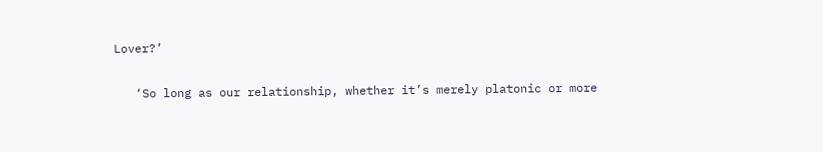Lover?’

   ‘So long as our relationship, whether it’s merely platonic or more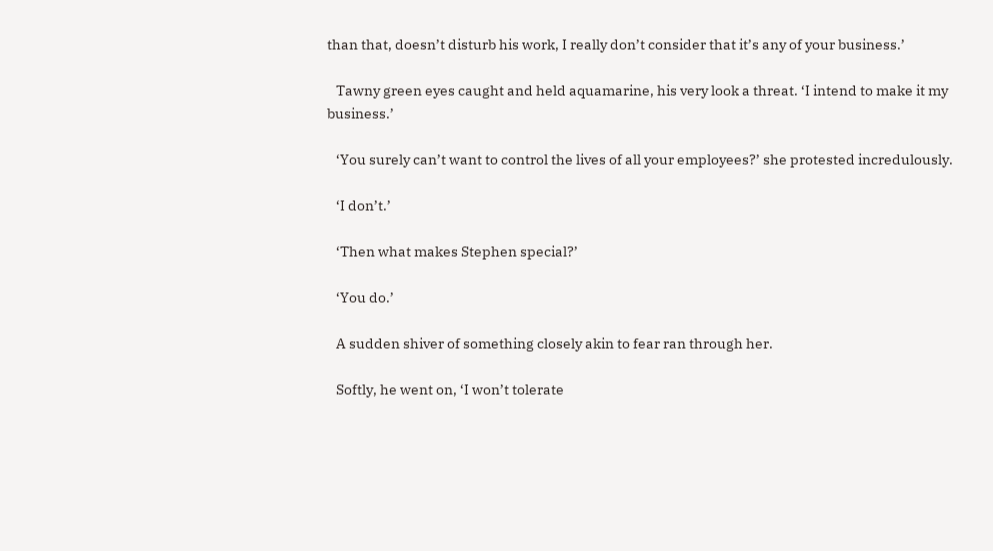than that, doesn’t disturb his work, I really don’t consider that it’s any of your business.’

   Tawny green eyes caught and held aquamarine, his very look a threat. ‘I intend to make it my business.’

   ‘You surely can’t want to control the lives of all your employees?’ she protested incredulously.

   ‘I don’t.’

   ‘Then what makes Stephen special?’

   ‘You do.’

   A sudden shiver of something closely akin to fear ran through her.

   Softly, he went on, ‘I won’t tolerate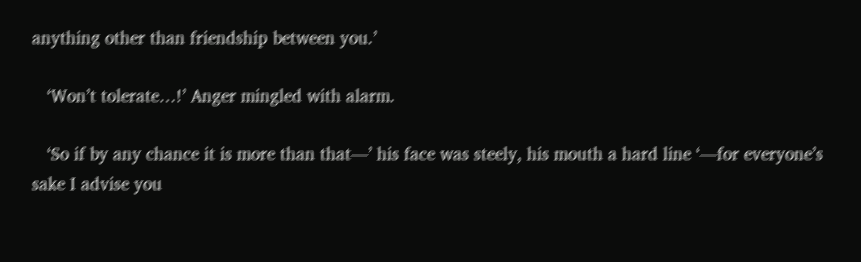anything other than friendship between you.’

   ‘Won’t tolerate…!’ Anger mingled with alarm.

   ‘So if by any chance it is more than that—’ his face was steely, his mouth a hard line ‘—for everyone’s sake I advise you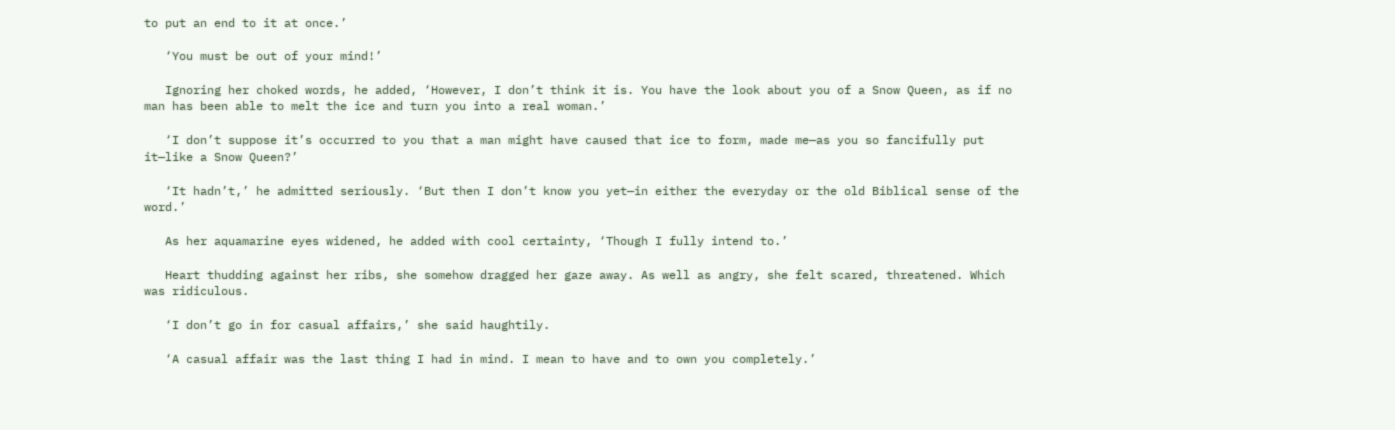to put an end to it at once.’

   ‘You must be out of your mind!’

   Ignoring her choked words, he added, ‘However, I don’t think it is. You have the look about you of a Snow Queen, as if no man has been able to melt the ice and turn you into a real woman.’

   ‘I don’t suppose it’s occurred to you that a man might have caused that ice to form, made me—as you so fancifully put it—like a Snow Queen?’

   ‘It hadn’t,’ he admitted seriously. ‘But then I don’t know you yet—in either the everyday or the old Biblical sense of the word.’

   As her aquamarine eyes widened, he added with cool certainty, ‘Though I fully intend to.’

   Heart thudding against her ribs, she somehow dragged her gaze away. As well as angry, she felt scared, threatened. Which was ridiculous.

   ‘I don’t go in for casual affairs,’ she said haughtily.

   ‘A casual affair was the last thing I had in mind. I mean to have and to own you completely.’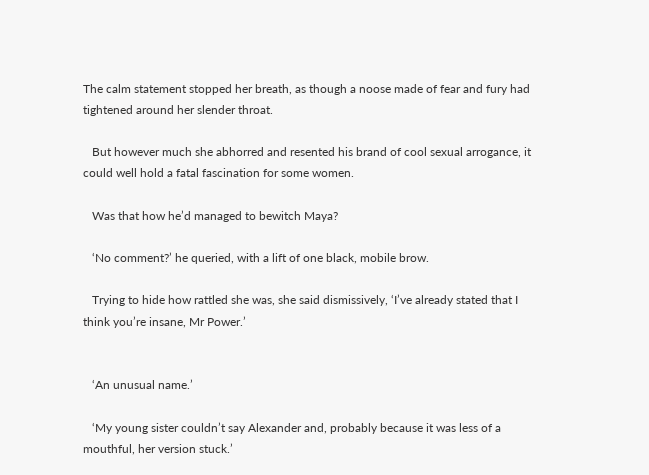The calm statement stopped her breath, as though a noose made of fear and fury had tightened around her slender throat.

   But however much she abhorred and resented his brand of cool sexual arrogance, it could well hold a fatal fascination for some women.

   Was that how he’d managed to bewitch Maya?

   ‘No comment?’ he queried, with a lift of one black, mobile brow.

   Trying to hide how rattled she was, she said dismissively, ‘I’ve already stated that I think you’re insane, Mr Power.’


   ‘An unusual name.’

   ‘My young sister couldn’t say Alexander and, probably because it was less of a mouthful, her version stuck.’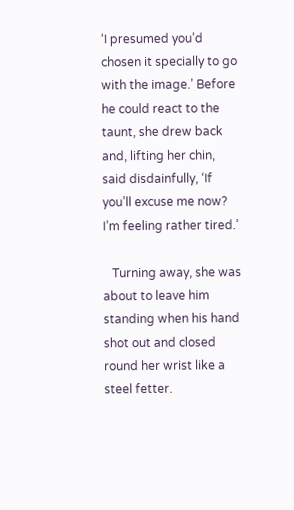‘I presumed you’d chosen it specially to go with the image.’ Before he could react to the taunt, she drew back and, lifting her chin, said disdainfully, ‘If you’ll excuse me now? I’m feeling rather tired.’

   Turning away, she was about to leave him standing when his hand shot out and closed round her wrist like a steel fetter.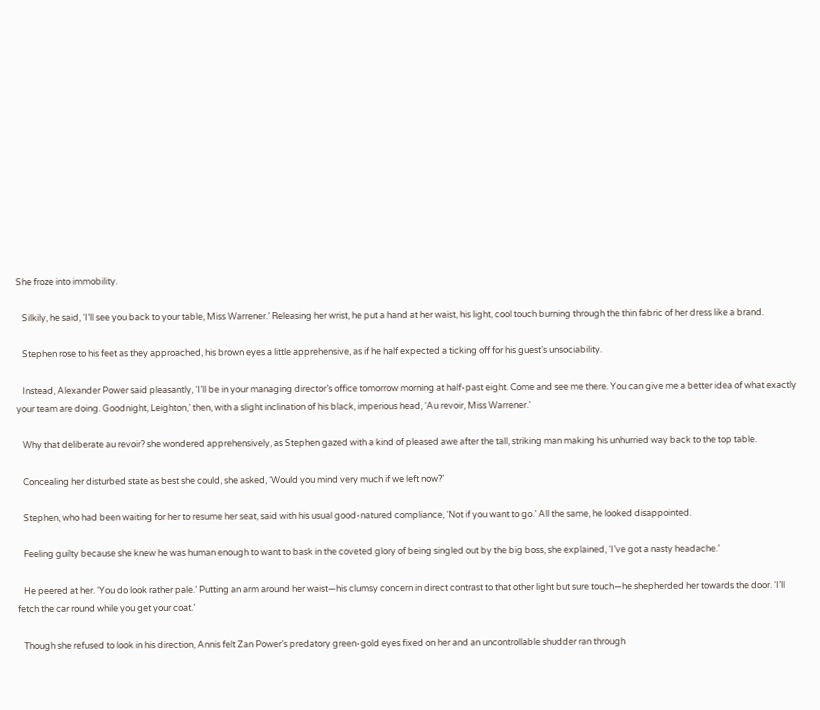She froze into immobility.

   Silkily, he said, ‘I’ll see you back to your table, Miss Warrener.’ Releasing her wrist, he put a hand at her waist, his light, cool touch burning through the thin fabric of her dress like a brand.

   Stephen rose to his feet as they approached, his brown eyes a little apprehensive, as if he half expected a ticking off for his guest’s unsociability.

   Instead, Alexander Power said pleasantly, ‘I’ll be in your managing director’s office tomorrow morning at half-past eight. Come and see me there. You can give me a better idea of what exactly your team are doing. Goodnight, Leighton,’ then, with a slight inclination of his black, imperious head, ‘Au revoir, Miss Warrener.’

   Why that deliberate au revoir? she wondered apprehensively, as Stephen gazed with a kind of pleased awe after the tall, striking man making his unhurried way back to the top table.

   Concealing her disturbed state as best she could, she asked, ‘Would you mind very much if we left now?’

   Stephen, who had been waiting for her to resume her seat, said with his usual good-natured compliance, ‘Not if you want to go.’ All the same, he looked disappointed.

   Feeling guilty because she knew he was human enough to want to bask in the coveted glory of being singled out by the big boss, she explained, ‘I’ve got a nasty headache.’

   He peered at her. ‘You do look rather pale.’ Putting an arm around her waist—his clumsy concern in direct contrast to that other light but sure touch—he shepherded her towards the door. ‘I’ll fetch the car round while you get your coat.’

   Though she refused to look in his direction, Annis felt Zan Power’s predatory green-gold eyes fixed on her and an uncontrollable shudder ran through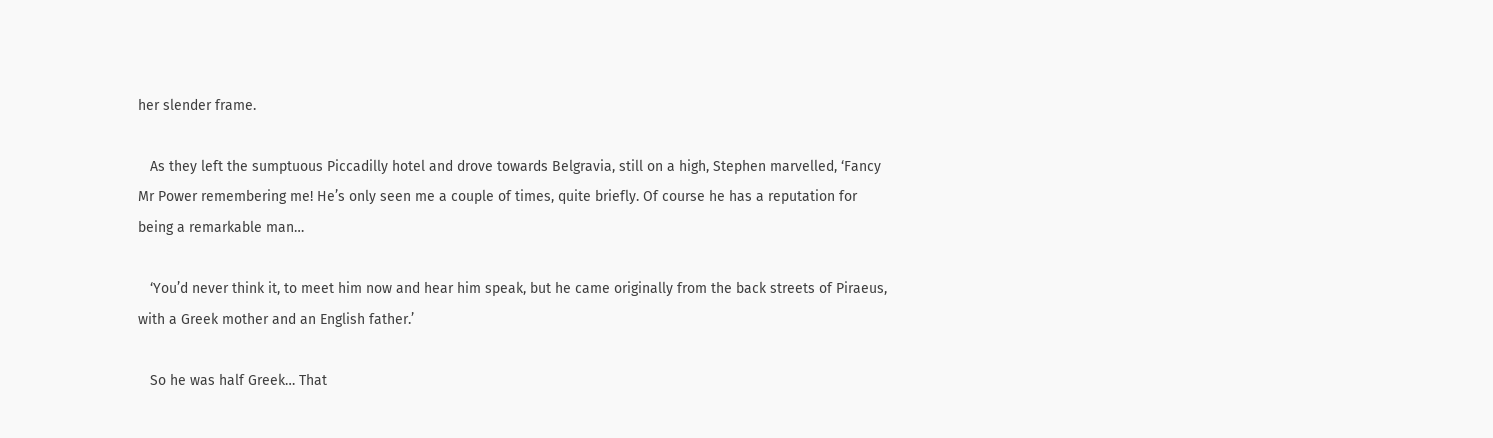her slender frame.

   As they left the sumptuous Piccadilly hotel and drove towards Belgravia, still on a high, Stephen marvelled, ‘Fancy Mr Power remembering me! He’s only seen me a couple of times, quite briefly. Of course he has a reputation for being a remarkable man…

   ‘You’d never think it, to meet him now and hear him speak, but he came originally from the back streets of Piraeus, with a Greek mother and an English father.’

   So he was half Greek… That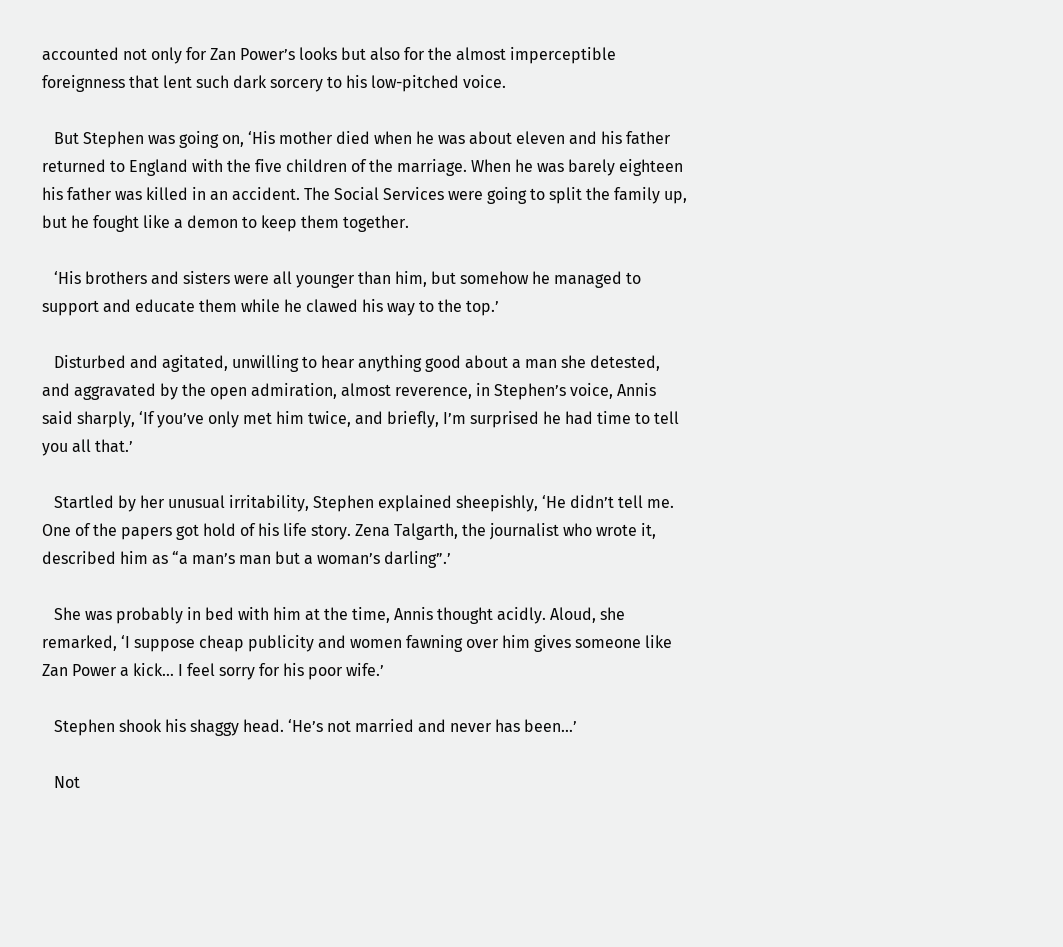accounted not only for Zan Power’s looks but also for the almost imperceptible foreignness that lent such dark sorcery to his low-pitched voice.

   But Stephen was going on, ‘His mother died when he was about eleven and his father returned to England with the five children of the marriage. When he was barely eighteen his father was killed in an accident. The Social Services were going to split the family up, but he fought like a demon to keep them together.

   ‘His brothers and sisters were all younger than him, but somehow he managed to support and educate them while he clawed his way to the top.’

   Disturbed and agitated, unwilling to hear anything good about a man she detested, and aggravated by the open admiration, almost reverence, in Stephen’s voice, Annis said sharply, ‘If you’ve only met him twice, and briefly, I’m surprised he had time to tell you all that.’

   Startled by her unusual irritability, Stephen explained sheepishly, ‘He didn’t tell me. One of the papers got hold of his life story. Zena Talgarth, the journalist who wrote it, described him as “a man’s man but a woman’s darling”.’

   She was probably in bed with him at the time, Annis thought acidly. Aloud, she remarked, ‘I suppose cheap publicity and women fawning over him gives someone like Zan Power a kick… I feel sorry for his poor wife.’

   Stephen shook his shaggy head. ‘He’s not married and never has been…’

   Not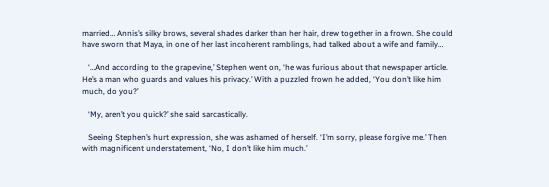married… Annis’s silky brows, several shades darker than her hair, drew together in a frown. She could have sworn that Maya, in one of her last incoherent ramblings, had talked about a wife and family…

   ‘…And according to the grapevine,’ Stephen went on, ‘he was furious about that newspaper article. He’s a man who guards and values his privacy.’ With a puzzled frown he added, ‘You don’t like him much, do you?’

   ‘My, aren’t you quick?’ she said sarcastically.

   Seeing Stephen’s hurt expression, she was ashamed of herself. ‘I’m sorry, please forgive me.’ Then with magnificent understatement, ‘No, I don’t like him much.’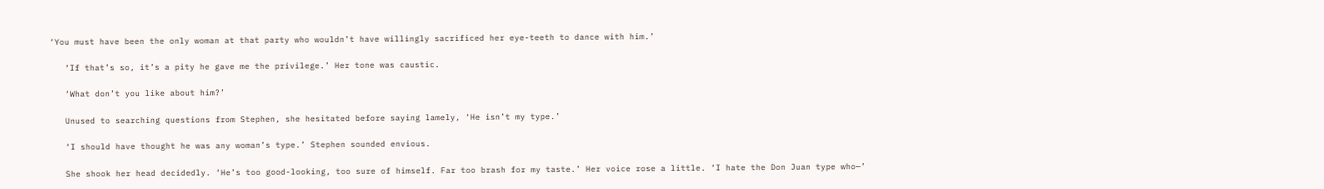‘You must have been the only woman at that party who wouldn’t have willingly sacrificed her eye-teeth to dance with him.’

   ‘If that’s so, it’s a pity he gave me the privilege.’ Her tone was caustic.

   ‘What don’t you like about him?’

   Unused to searching questions from Stephen, she hesitated before saying lamely, ‘He isn’t my type.’

   ‘I should have thought he was any woman’s type.’ Stephen sounded envious.

   She shook her head decidedly. ‘He’s too good-looking, too sure of himself. Far too brash for my taste.’ Her voice rose a little. ‘I hate the Don Juan type who—’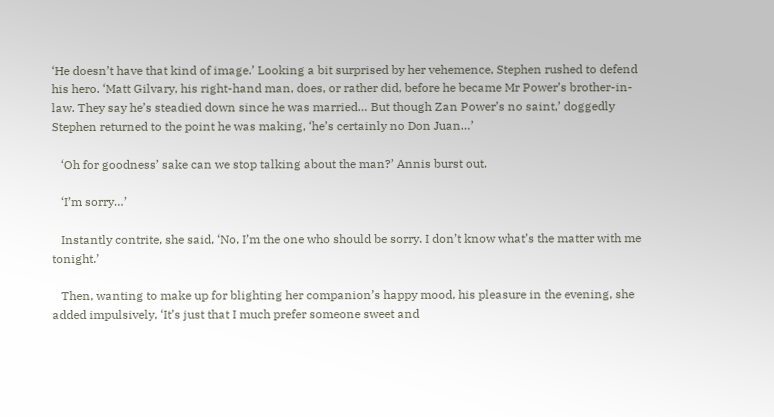‘He doesn’t have that kind of image.’ Looking a bit surprised by her vehemence, Stephen rushed to defend his hero. ‘Matt Gilvary, his right-hand man, does, or rather did, before he became Mr Power’s brother-in-law. They say he’s steadied down since he was married… But though Zan Power’s no saint,’ doggedly Stephen returned to the point he was making, ‘he’s certainly no Don Juan…’

   ‘Oh for goodness’ sake can we stop talking about the man?’ Annis burst out.

   ‘I’m sorry…’

   Instantly contrite, she said, ‘No, I’m the one who should be sorry. I don’t know what’s the matter with me tonight.’

   Then, wanting to make up for blighting her companion’s happy mood, his pleasure in the evening, she added impulsively, ‘It’s just that I much prefer someone sweet and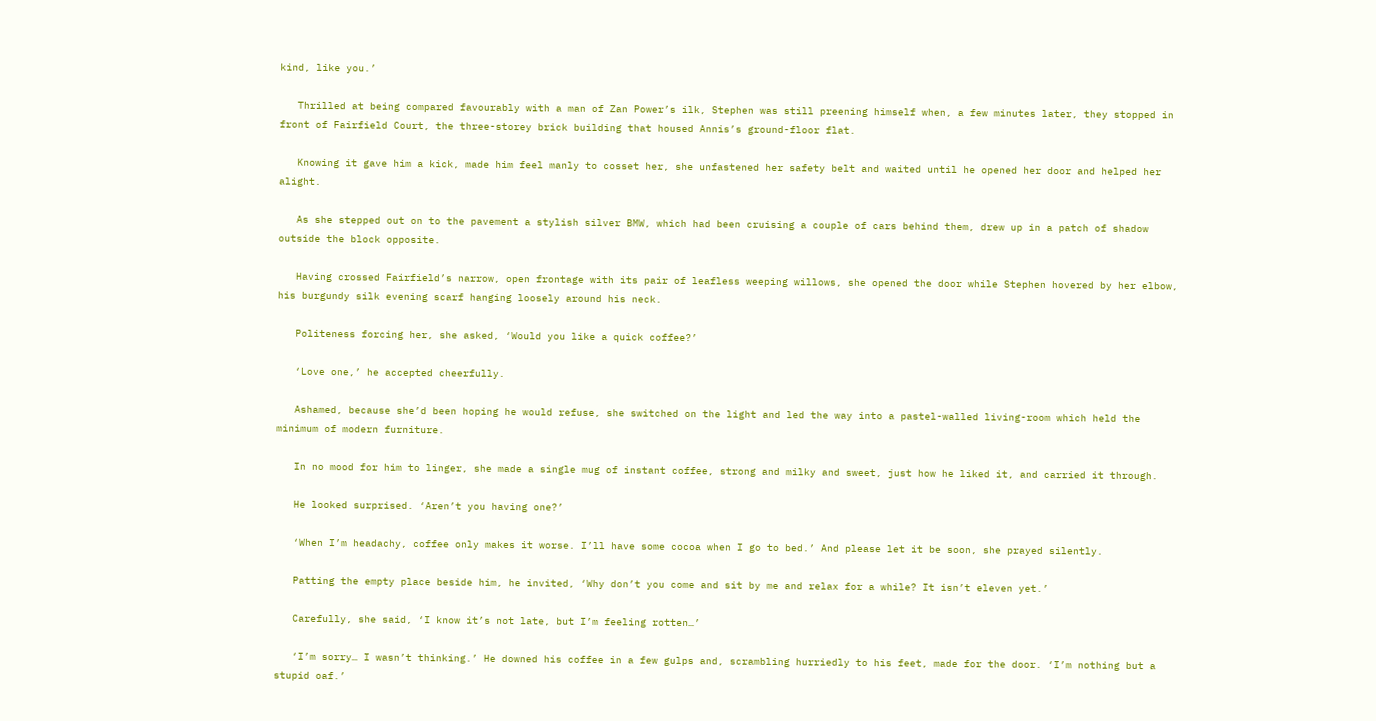kind, like you.’

   Thrilled at being compared favourably with a man of Zan Power’s ilk, Stephen was still preening himself when, a few minutes later, they stopped in front of Fairfield Court, the three-storey brick building that housed Annis’s ground-floor flat.

   Knowing it gave him a kick, made him feel manly to cosset her, she unfastened her safety belt and waited until he opened her door and helped her alight.

   As she stepped out on to the pavement a stylish silver BMW, which had been cruising a couple of cars behind them, drew up in a patch of shadow outside the block opposite.

   Having crossed Fairfield’s narrow, open frontage with its pair of leafless weeping willows, she opened the door while Stephen hovered by her elbow, his burgundy silk evening scarf hanging loosely around his neck.

   Politeness forcing her, she asked, ‘Would you like a quick coffee?’

   ‘Love one,’ he accepted cheerfully.

   Ashamed, because she’d been hoping he would refuse, she switched on the light and led the way into a pastel-walled living-room which held the minimum of modern furniture.

   In no mood for him to linger, she made a single mug of instant coffee, strong and milky and sweet, just how he liked it, and carried it through.

   He looked surprised. ‘Aren’t you having one?’

   ‘When I’m headachy, coffee only makes it worse. I’ll have some cocoa when I go to bed.’ And please let it be soon, she prayed silently.

   Patting the empty place beside him, he invited, ‘Why don’t you come and sit by me and relax for a while? It isn’t eleven yet.’

   Carefully, she said, ‘I know it’s not late, but I’m feeling rotten…’

   ‘I’m sorry… I wasn’t thinking.’ He downed his coffee in a few gulps and, scrambling hurriedly to his feet, made for the door. ‘I’m nothing but a stupid oaf.’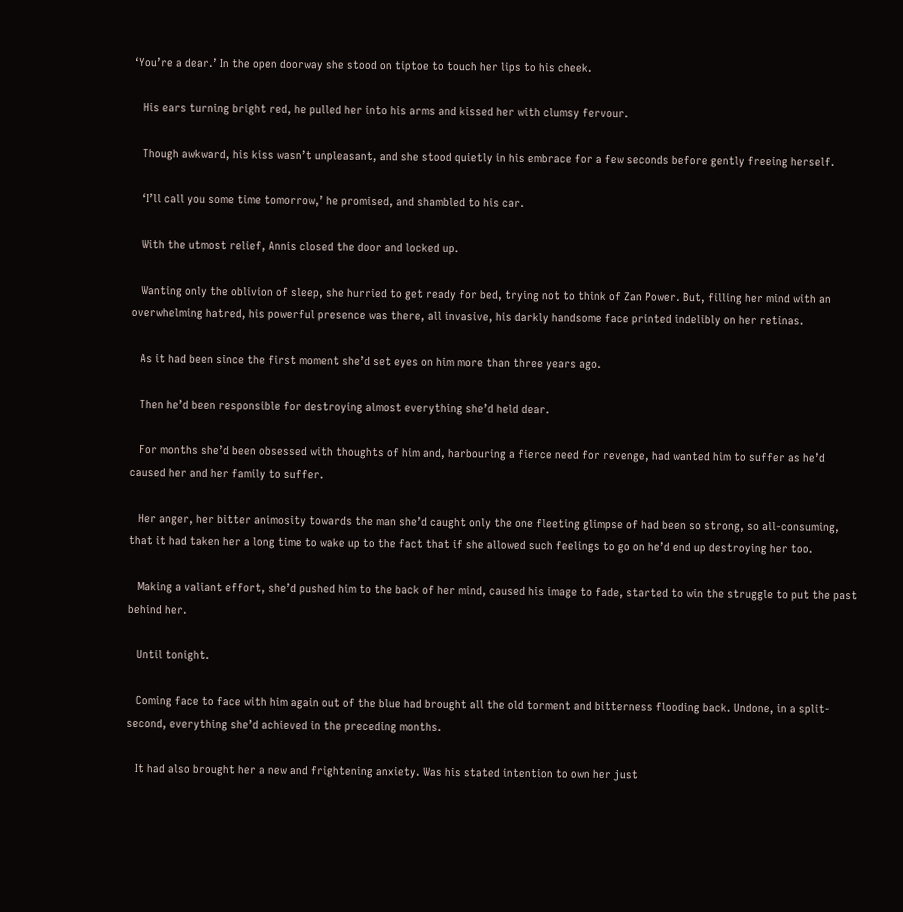‘You’re a dear.’ In the open doorway she stood on tiptoe to touch her lips to his cheek.

   His ears turning bright red, he pulled her into his arms and kissed her with clumsy fervour.

   Though awkward, his kiss wasn’t unpleasant, and she stood quietly in his embrace for a few seconds before gently freeing herself.

   ‘I’ll call you some time tomorrow,’ he promised, and shambled to his car.

   With the utmost relief, Annis closed the door and locked up.

   Wanting only the oblivion of sleep, she hurried to get ready for bed, trying not to think of Zan Power. But, filling her mind with an overwhelming hatred, his powerful presence was there, all invasive, his darkly handsome face printed indelibly on her retinas.

   As it had been since the first moment she’d set eyes on him more than three years ago.

   Then he’d been responsible for destroying almost everything she’d held dear.

   For months she’d been obsessed with thoughts of him and, harbouring a fierce need for revenge, had wanted him to suffer as he’d caused her and her family to suffer.

   Her anger, her bitter animosity towards the man she’d caught only the one fleeting glimpse of had been so strong, so all-consuming, that it had taken her a long time to wake up to the fact that if she allowed such feelings to go on he’d end up destroying her too.

   Making a valiant effort, she’d pushed him to the back of her mind, caused his image to fade, started to win the struggle to put the past behind her.

   Until tonight.

   Coming face to face with him again out of the blue had brought all the old torment and bitterness flooding back. Undone, in a split-second, everything she’d achieved in the preceding months.

   It had also brought her a new and frightening anxiety. Was his stated intention to own her just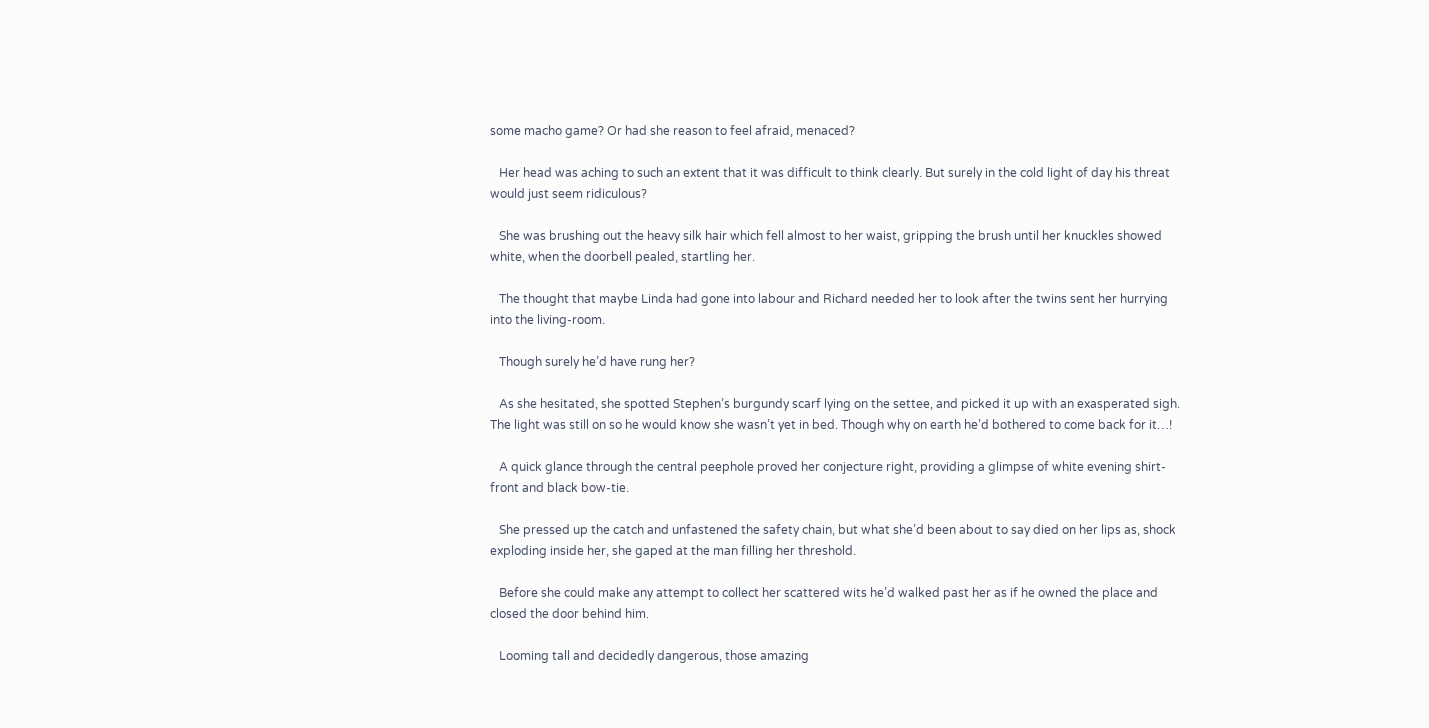some macho game? Or had she reason to feel afraid, menaced?

   Her head was aching to such an extent that it was difficult to think clearly. But surely in the cold light of day his threat would just seem ridiculous?

   She was brushing out the heavy silk hair which fell almost to her waist, gripping the brush until her knuckles showed white, when the doorbell pealed, startling her.

   The thought that maybe Linda had gone into labour and Richard needed her to look after the twins sent her hurrying into the living-room.

   Though surely he’d have rung her?

   As she hesitated, she spotted Stephen’s burgundy scarf lying on the settee, and picked it up with an exasperated sigh. The light was still on so he would know she wasn’t yet in bed. Though why on earth he’d bothered to come back for it…!

   A quick glance through the central peephole proved her conjecture right, providing a glimpse of white evening shirt-front and black bow-tie.

   She pressed up the catch and unfastened the safety chain, but what she’d been about to say died on her lips as, shock exploding inside her, she gaped at the man filling her threshold.

   Before she could make any attempt to collect her scattered wits he’d walked past her as if he owned the place and closed the door behind him.

   Looming tall and decidedly dangerous, those amazing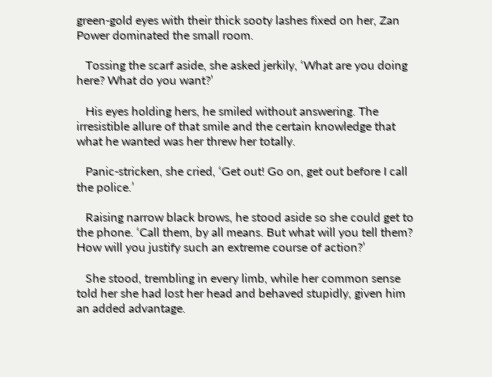green-gold eyes with their thick sooty lashes fixed on her, Zan Power dominated the small room.

   Tossing the scarf aside, she asked jerkily, ‘What are you doing here? What do you want?’

   His eyes holding hers, he smiled without answering. The irresistible allure of that smile and the certain knowledge that what he wanted was her threw her totally.

   Panic-stricken, she cried, ‘Get out! Go on, get out before I call the police.’

   Raising narrow black brows, he stood aside so she could get to the phone. ‘Call them, by all means. But what will you tell them? How will you justify such an extreme course of action?’

   She stood, trembling in every limb, while her common sense told her she had lost her head and behaved stupidly, given him an added advantage.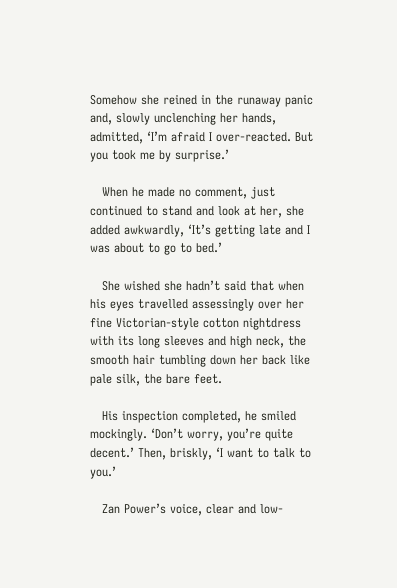Somehow she reined in the runaway panic and, slowly unclenching her hands, admitted, ‘I’m afraid I over-reacted. But you took me by surprise.’

   When he made no comment, just continued to stand and look at her, she added awkwardly, ‘It’s getting late and I was about to go to bed.’

   She wished she hadn’t said that when his eyes travelled assessingly over her fine Victorian-style cotton nightdress with its long sleeves and high neck, the smooth hair tumbling down her back like pale silk, the bare feet.

   His inspection completed, he smiled mockingly. ‘Don’t worry, you’re quite decent.’ Then, briskly, ‘I want to talk to you.’

   Zan Power’s voice, clear and low-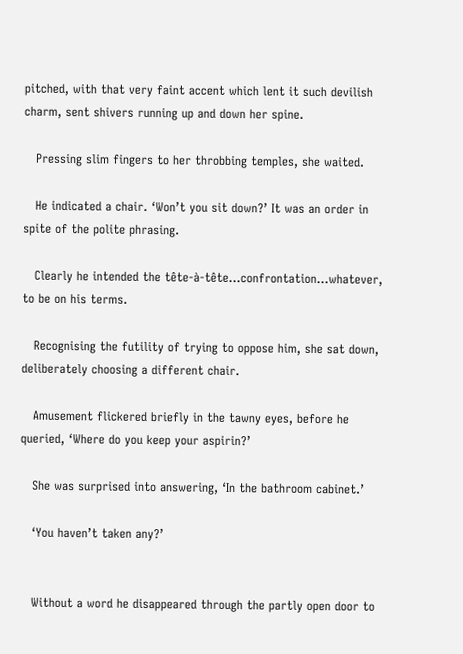pitched, with that very faint accent which lent it such devilish charm, sent shivers running up and down her spine.

   Pressing slim fingers to her throbbing temples, she waited.

   He indicated a chair. ‘Won’t you sit down?’ It was an order in spite of the polite phrasing.

   Clearly he intended the tête-à-tête…confrontation…whatever, to be on his terms.

   Recognising the futility of trying to oppose him, she sat down, deliberately choosing a different chair.

   Amusement flickered briefly in the tawny eyes, before he queried, ‘Where do you keep your aspirin?’

   She was surprised into answering, ‘In the bathroom cabinet.’

   ‘You haven’t taken any?’


   Without a word he disappeared through the partly open door to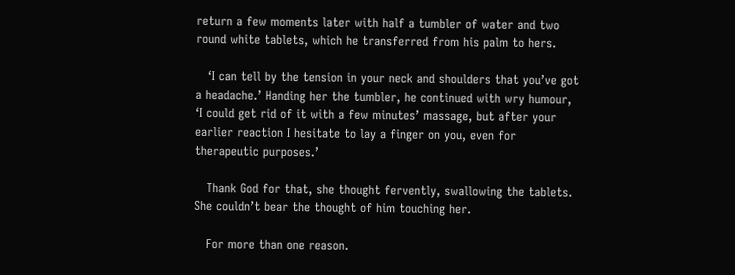return a few moments later with half a tumbler of water and two round white tablets, which he transferred from his palm to hers.

   ‘I can tell by the tension in your neck and shoulders that you’ve got a headache.’ Handing her the tumbler, he continued with wry humour, ‘I could get rid of it with a few minutes’ massage, but after your earlier reaction I hesitate to lay a finger on you, even for therapeutic purposes.’

   Thank God for that, she thought fervently, swallowing the tablets. She couldn’t bear the thought of him touching her.

   For more than one reason.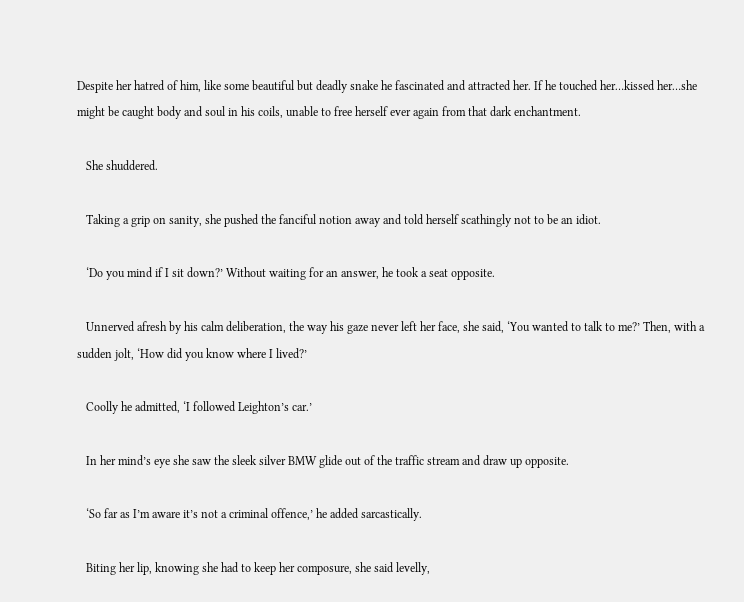Despite her hatred of him, like some beautiful but deadly snake he fascinated and attracted her. If he touched her…kissed her…she might be caught body and soul in his coils, unable to free herself ever again from that dark enchantment.

   She shuddered.

   Taking a grip on sanity, she pushed the fanciful notion away and told herself scathingly not to be an idiot.

   ‘Do you mind if I sit down?’ Without waiting for an answer, he took a seat opposite.

   Unnerved afresh by his calm deliberation, the way his gaze never left her face, she said, ‘You wanted to talk to me?’ Then, with a sudden jolt, ‘How did you know where I lived?’

   Coolly he admitted, ‘I followed Leighton’s car.’

   In her mind’s eye she saw the sleek silver BMW glide out of the traffic stream and draw up opposite.

   ‘So far as I’m aware it’s not a criminal offence,’ he added sarcastically.

   Biting her lip, knowing she had to keep her composure, she said levelly,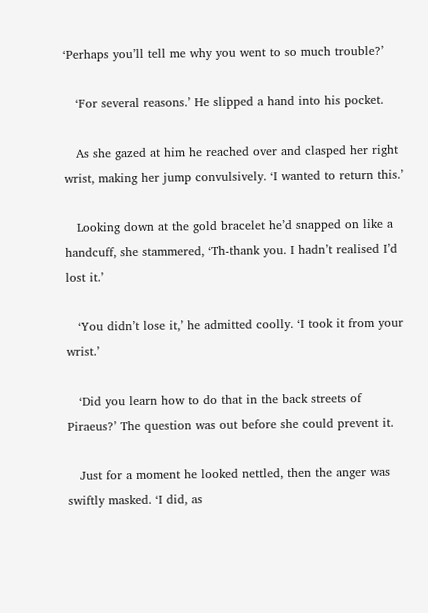‘Perhaps you’ll tell me why you went to so much trouble?’

   ‘For several reasons.’ He slipped a hand into his pocket.

   As she gazed at him he reached over and clasped her right wrist, making her jump convulsively. ‘I wanted to return this.’

   Looking down at the gold bracelet he’d snapped on like a handcuff, she stammered, ‘Th-thank you. I hadn’t realised I’d lost it.’

   ‘You didn’t lose it,’ he admitted coolly. ‘I took it from your wrist.’

   ‘Did you learn how to do that in the back streets of Piraeus?’ The question was out before she could prevent it.

   Just for a moment he looked nettled, then the anger was swiftly masked. ‘I did, as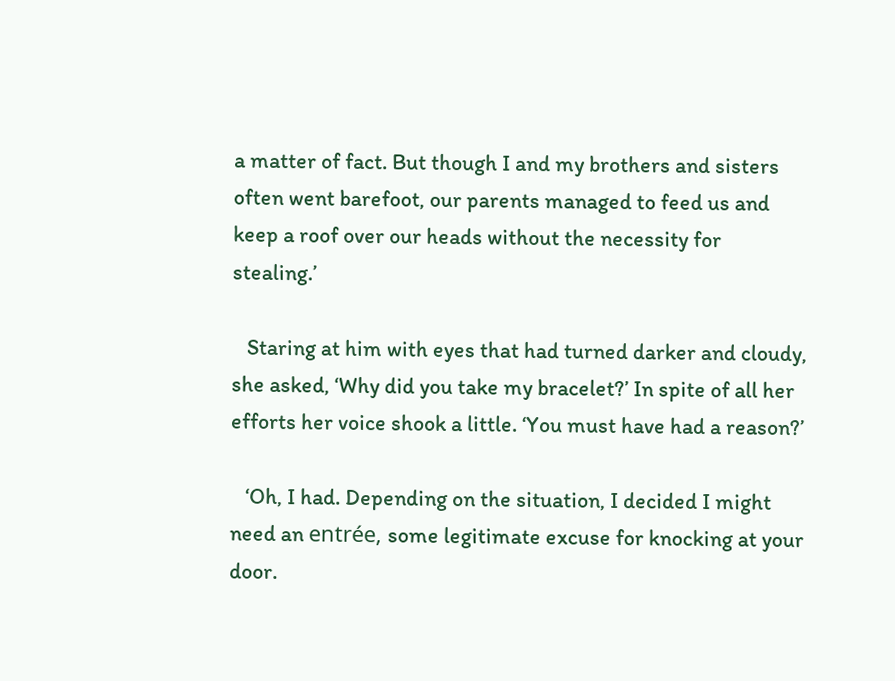a matter of fact. But though I and my brothers and sisters often went barefoot, our parents managed to feed us and keep a roof over our heads without the necessity for stealing.’

   Staring at him with eyes that had turned darker and cloudy, she asked, ‘Why did you take my bracelet?’ In spite of all her efforts her voice shook a little. ‘You must have had a reason?’

   ‘Oh, I had. Depending on the situation, I decided I might need an entrée, some legitimate excuse for knocking at your door.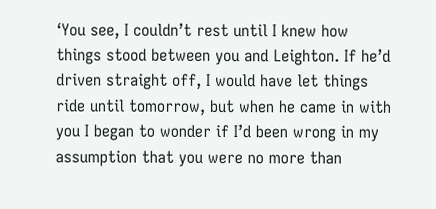‘You see, I couldn’t rest until I knew how things stood between you and Leighton. If he’d driven straight off, I would have let things ride until tomorrow, but when he came in with you I began to wonder if I’d been wrong in my assumption that you were no more than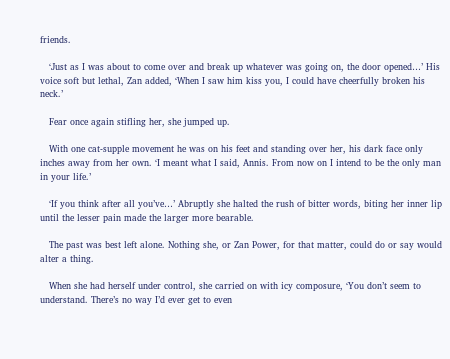friends.

   ‘Just as I was about to come over and break up whatever was going on, the door opened…’ His voice soft but lethal, Zan added, ‘When I saw him kiss you, I could have cheerfully broken his neck.’

   Fear once again stifling her, she jumped up.

   With one cat-supple movement he was on his feet and standing over her, his dark face only inches away from her own. ‘I meant what I said, Annis. From now on I intend to be the only man in your life.’

   ‘If you think after all you’ve…’ Abruptly she halted the rush of bitter words, biting her inner lip until the lesser pain made the larger more bearable.

   The past was best left alone. Nothing she, or Zan Power, for that matter, could do or say would alter a thing.

   When she had herself under control, she carried on with icy composure, ‘You don’t seem to understand. There’s no way I’d ever get to even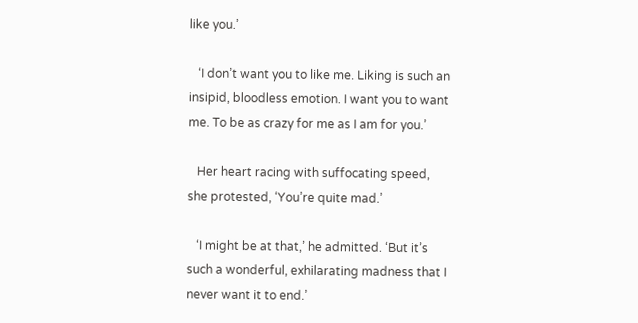like you.’

   ‘I don’t want you to like me. Liking is such an insipid, bloodless emotion. I want you to want me. To be as crazy for me as I am for you.’

   Her heart racing with suffocating speed, she protested, ‘You’re quite mad.’

   ‘I might be at that,’ he admitted. ‘But it’s such a wonderful, exhilarating madness that I never want it to end.’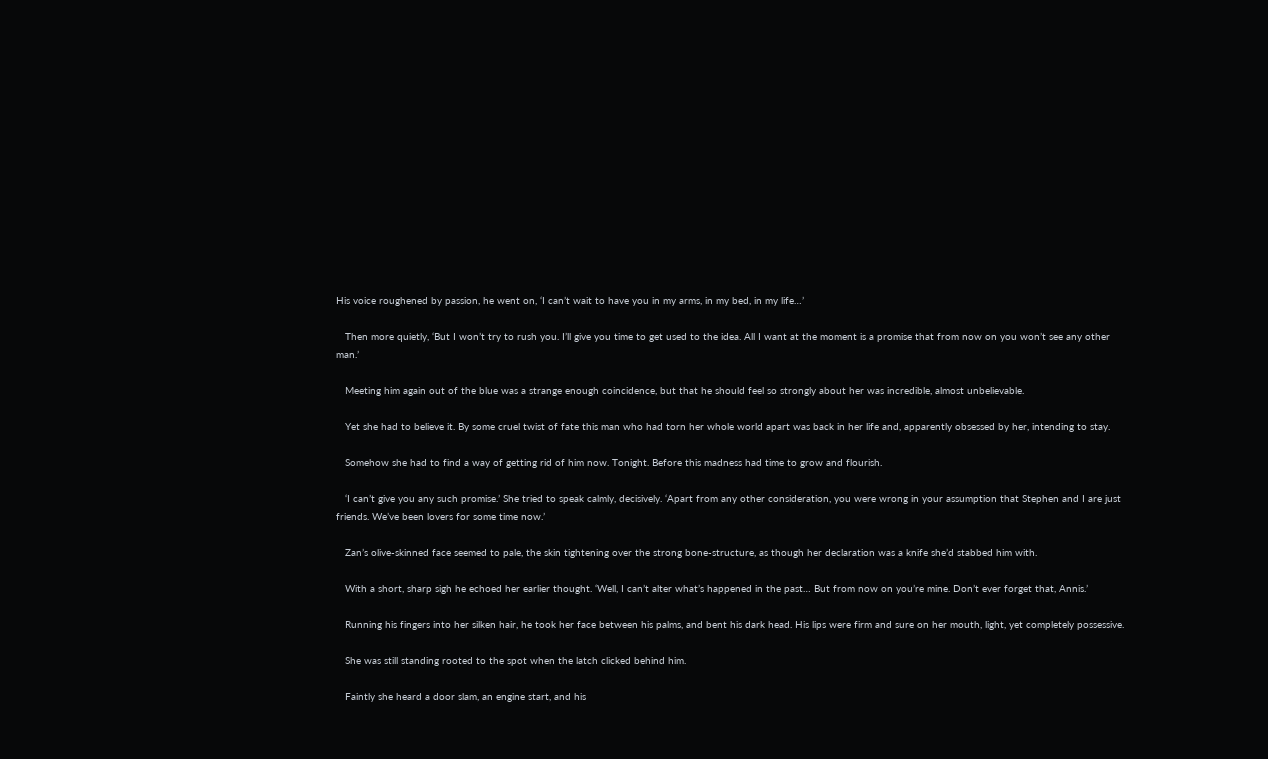His voice roughened by passion, he went on, ‘I can’t wait to have you in my arms, in my bed, in my life…’

   Then more quietly, ‘But I won’t try to rush you. I’ll give you time to get used to the idea. All I want at the moment is a promise that from now on you won’t see any other man.’

   Meeting him again out of the blue was a strange enough coincidence, but that he should feel so strongly about her was incredible, almost unbelievable.

   Yet she had to believe it. By some cruel twist of fate this man who had torn her whole world apart was back in her life and, apparently obsessed by her, intending to stay.

   Somehow she had to find a way of getting rid of him now. Tonight. Before this madness had time to grow and flourish.

   ‘I can’t give you any such promise.’ She tried to speak calmly, decisively. ‘Apart from any other consideration, you were wrong in your assumption that Stephen and I are just friends. We’ve been lovers for some time now.’

   Zan’s olive-skinned face seemed to pale, the skin tightening over the strong bone-structure, as though her declaration was a knife she’d stabbed him with.

   With a short, sharp sigh he echoed her earlier thought. ‘Well, I can’t alter what’s happened in the past… But from now on you’re mine. Don’t ever forget that, Annis.’

   Running his fingers into her silken hair, he took her face between his palms, and bent his dark head. His lips were firm and sure on her mouth, light, yet completely possessive.

   She was still standing rooted to the spot when the latch clicked behind him.

   Faintly she heard a door slam, an engine start, and his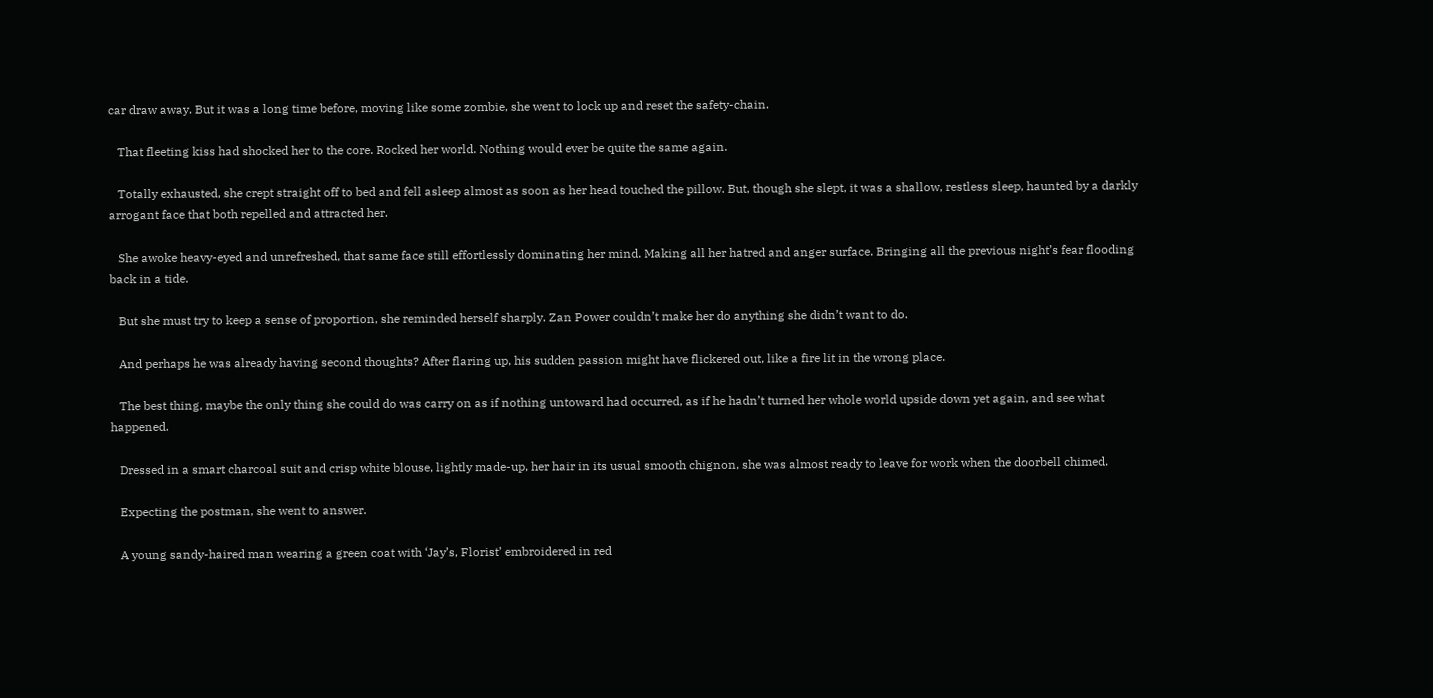car draw away. But it was a long time before, moving like some zombie, she went to lock up and reset the safety-chain.

   That fleeting kiss had shocked her to the core. Rocked her world. Nothing would ever be quite the same again.

   Totally exhausted, she crept straight off to bed and fell asleep almost as soon as her head touched the pillow. But, though she slept, it was a shallow, restless sleep, haunted by a darkly arrogant face that both repelled and attracted her.

   She awoke heavy-eyed and unrefreshed, that same face still effortlessly dominating her mind. Making all her hatred and anger surface. Bringing all the previous night’s fear flooding back in a tide.

   But she must try to keep a sense of proportion, she reminded herself sharply. Zan Power couldn’t make her do anything she didn’t want to do.

   And perhaps he was already having second thoughts? After flaring up, his sudden passion might have flickered out, like a fire lit in the wrong place.

   The best thing, maybe the only thing she could do was carry on as if nothing untoward had occurred, as if he hadn’t turned her whole world upside down yet again, and see what happened.

   Dressed in a smart charcoal suit and crisp white blouse, lightly made-up, her hair in its usual smooth chignon, she was almost ready to leave for work when the doorbell chimed.

   Expecting the postman, she went to answer.

   A young sandy-haired man wearing a green coat with ‘Jay’s, Florist’ embroidered in red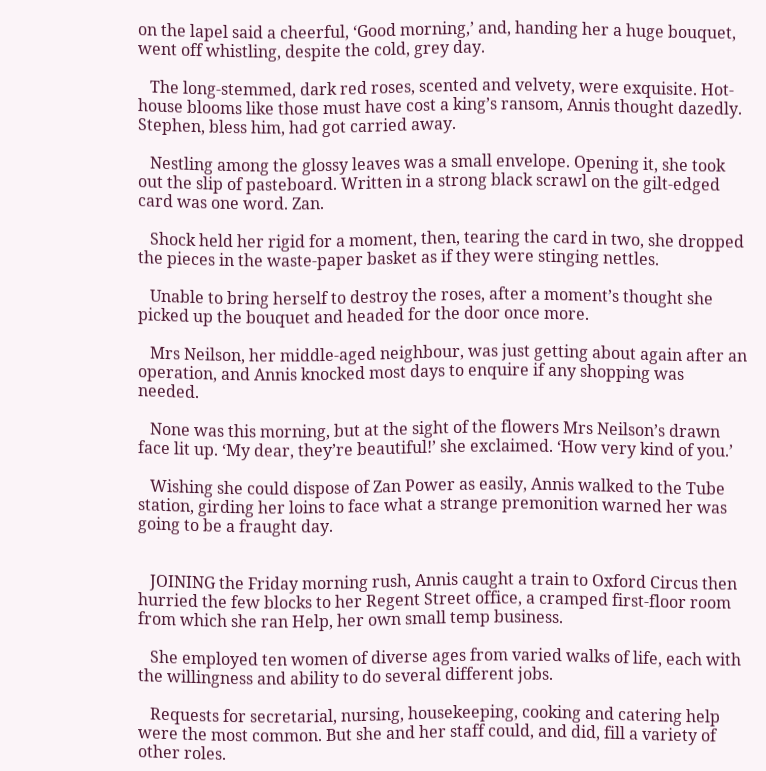on the lapel said a cheerful, ‘Good morning,’ and, handing her a huge bouquet, went off whistling, despite the cold, grey day.

   The long-stemmed, dark red roses, scented and velvety, were exquisite. Hot-house blooms like those must have cost a king’s ransom, Annis thought dazedly. Stephen, bless him, had got carried away.

   Nestling among the glossy leaves was a small envelope. Opening it, she took out the slip of pasteboard. Written in a strong black scrawl on the gilt-edged card was one word. Zan.

   Shock held her rigid for a moment, then, tearing the card in two, she dropped the pieces in the waste-paper basket as if they were stinging nettles.

   Unable to bring herself to destroy the roses, after a moment’s thought she picked up the bouquet and headed for the door once more.

   Mrs Neilson, her middle-aged neighbour, was just getting about again after an operation, and Annis knocked most days to enquire if any shopping was needed.

   None was this morning, but at the sight of the flowers Mrs Neilson’s drawn face lit up. ‘My dear, they’re beautiful!’ she exclaimed. ‘How very kind of you.’

   Wishing she could dispose of Zan Power as easily, Annis walked to the Tube station, girding her loins to face what a strange premonition warned her was going to be a fraught day.


   JOINING the Friday morning rush, Annis caught a train to Oxford Circus then hurried the few blocks to her Regent Street office, a cramped first-floor room from which she ran Help, her own small temp business.

   She employed ten women of diverse ages from varied walks of life, each with the willingness and ability to do several different jobs.

   Requests for secretarial, nursing, housekeeping, cooking and catering help were the most common. But she and her staff could, and did, fill a variety of other roles.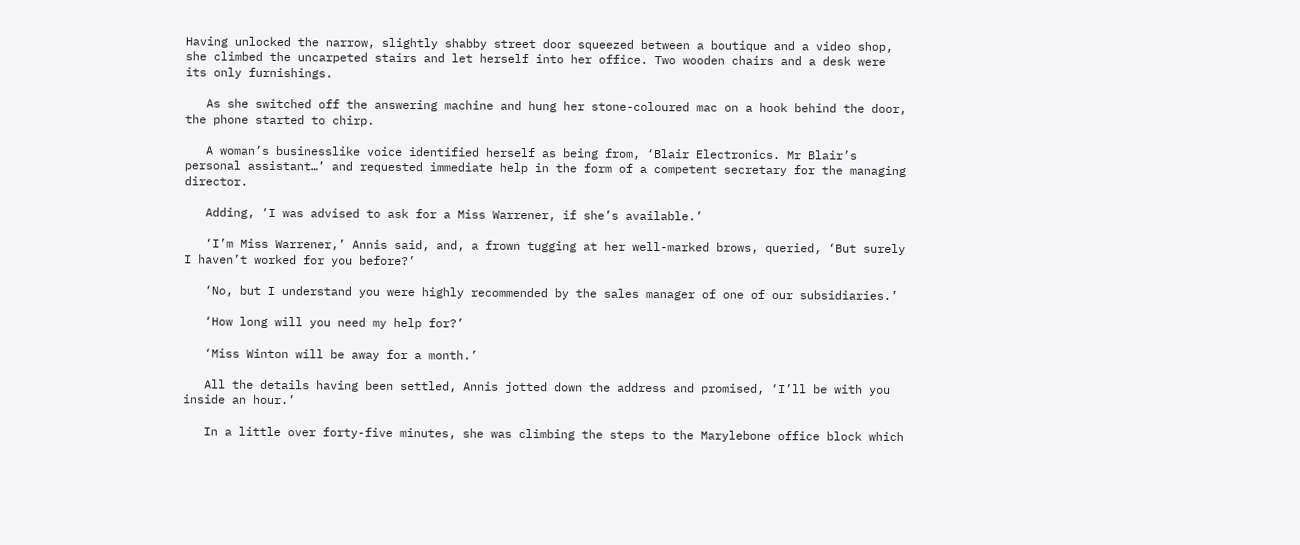Having unlocked the narrow, slightly shabby street door squeezed between a boutique and a video shop, she climbed the uncarpeted stairs and let herself into her office. Two wooden chairs and a desk were its only furnishings.

   As she switched off the answering machine and hung her stone-coloured mac on a hook behind the door, the phone started to chirp.

   A woman’s businesslike voice identified herself as being from, ‘Blair Electronics. Mr Blair’s personal assistant…’ and requested immediate help in the form of a competent secretary for the managing director.

   Adding, ‘I was advised to ask for a Miss Warrener, if she’s available.’

   ‘I’m Miss Warrener,’ Annis said, and, a frown tugging at her well-marked brows, queried, ‘But surely I haven’t worked for you before?’

   ‘No, but I understand you were highly recommended by the sales manager of one of our subsidiaries.’

   ‘How long will you need my help for?’

   ‘Miss Winton will be away for a month.’

   All the details having been settled, Annis jotted down the address and promised, ‘I’ll be with you inside an hour.’

   In a little over forty-five minutes, she was climbing the steps to the Marylebone office block which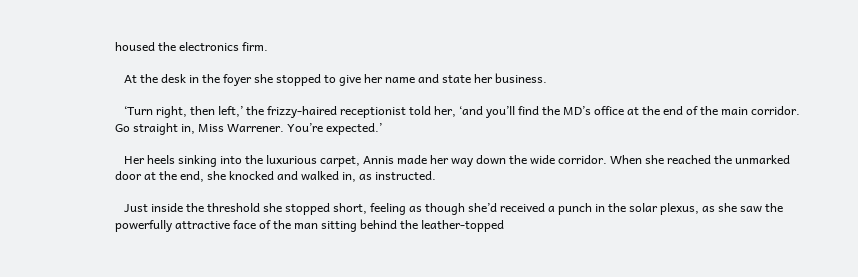housed the electronics firm.

   At the desk in the foyer she stopped to give her name and state her business.

   ‘Turn right, then left,’ the frizzy-haired receptionist told her, ‘and you’ll find the MD’s office at the end of the main corridor. Go straight in, Miss Warrener. You’re expected.’

   Her heels sinking into the luxurious carpet, Annis made her way down the wide corridor. When she reached the unmarked door at the end, she knocked and walked in, as instructed.

   Just inside the threshold she stopped short, feeling as though she’d received a punch in the solar plexus, as she saw the powerfully attractive face of the man sitting behind the leather-topped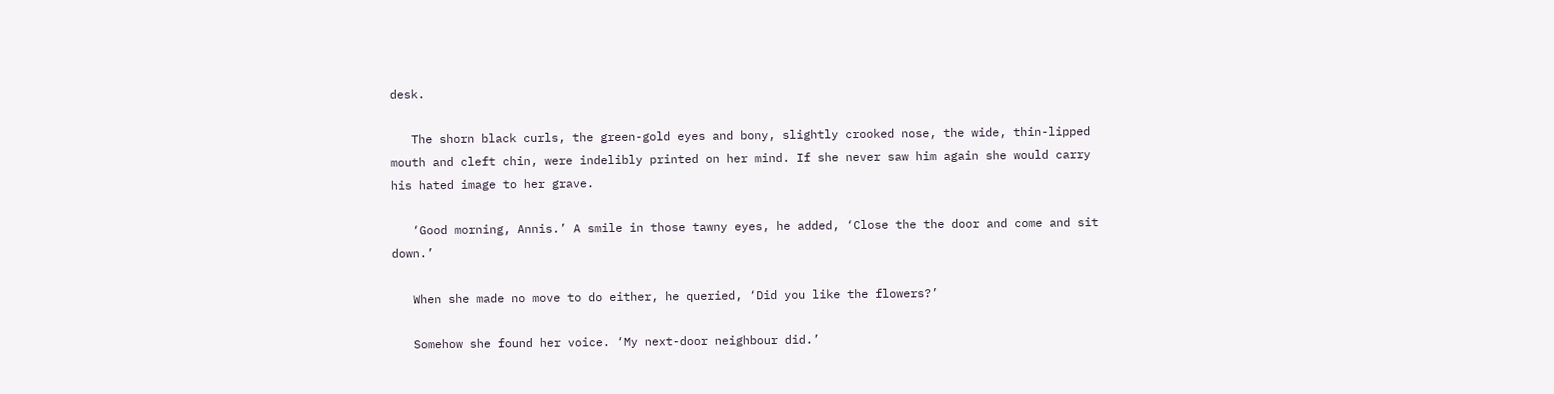desk.

   The shorn black curls, the green-gold eyes and bony, slightly crooked nose, the wide, thin-lipped mouth and cleft chin, were indelibly printed on her mind. If she never saw him again she would carry his hated image to her grave.

   ‘Good morning, Annis.’ A smile in those tawny eyes, he added, ‘Close the the door and come and sit down.’

   When she made no move to do either, he queried, ‘Did you like the flowers?’

   Somehow she found her voice. ‘My next-door neighbour did.’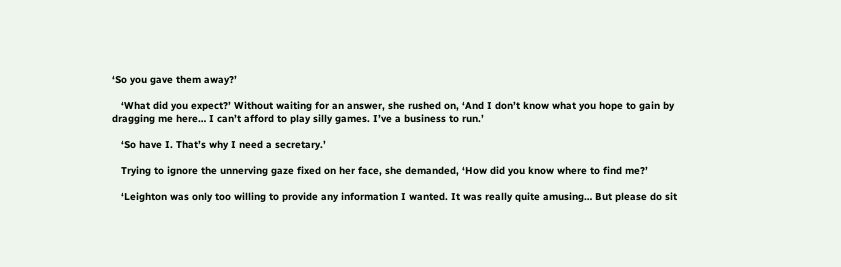‘So you gave them away?’

   ‘What did you expect?’ Without waiting for an answer, she rushed on, ‘And I don’t know what you hope to gain by dragging me here… I can’t afford to play silly games. I’ve a business to run.’

   ‘So have I. That’s why I need a secretary.’

   Trying to ignore the unnerving gaze fixed on her face, she demanded, ‘How did you know where to find me?’

   ‘Leighton was only too willing to provide any information I wanted. It was really quite amusing… But please do sit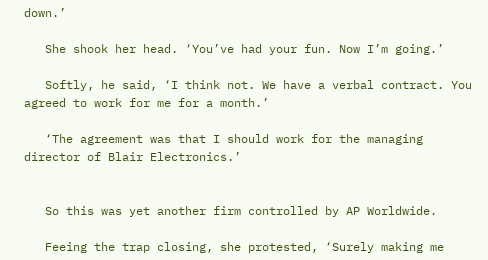down.’

   She shook her head. ‘You’ve had your fun. Now I’m going.’

   Softly, he said, ‘I think not. We have a verbal contract. You agreed to work for me for a month.’

   ‘The agreement was that I should work for the managing director of Blair Electronics.’


   So this was yet another firm controlled by AP Worldwide.

   Feeing the trap closing, she protested, ‘Surely making me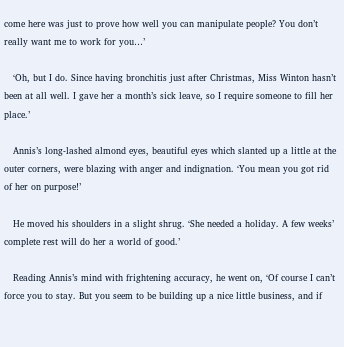come here was just to prove how well you can manipulate people? You don’t really want me to work for you…’

   ‘Oh, but I do. Since having bronchitis just after Christmas, Miss Winton hasn’t been at all well. I gave her a month’s sick leave, so I require someone to fill her place.’

   Annis’s long-lashed almond eyes, beautiful eyes which slanted up a little at the outer corners, were blazing with anger and indignation. ‘You mean you got rid of her on purpose!’

   He moved his shoulders in a slight shrug. ‘She needed a holiday. A few weeks’ complete rest will do her a world of good.’

   Reading Annis’s mind with frightening accuracy, he went on, ‘Of course I can’t force you to stay. But you seem to be building up a nice little business, and if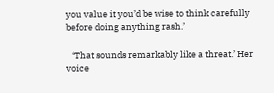you value it you’d be wise to think carefully before doing anything rash.’

   ‘That sounds remarkably like a threat.’ Her voice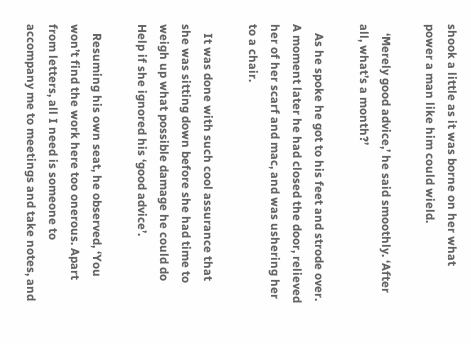shook a little as it was borne on her what power a man like him could wield.

   ‘Merely good advice,’ he said smoothly. ‘After all, what’s a month?’

   As he spoke he got to his feet and strode over. A moment later he had closed the door, relieved her of her scarf and mac, and was ushering her to a chair.

   It was done with such cool assurance that she was sitting down before she had time to weigh up what possible damage he could do Help if she ignored his ‘good advice’.

   Resuming his own seat, he observed, ‘You won’t find the work here too onerous. Apart from letters, all I need is someone to accompany me to meetings and take notes, and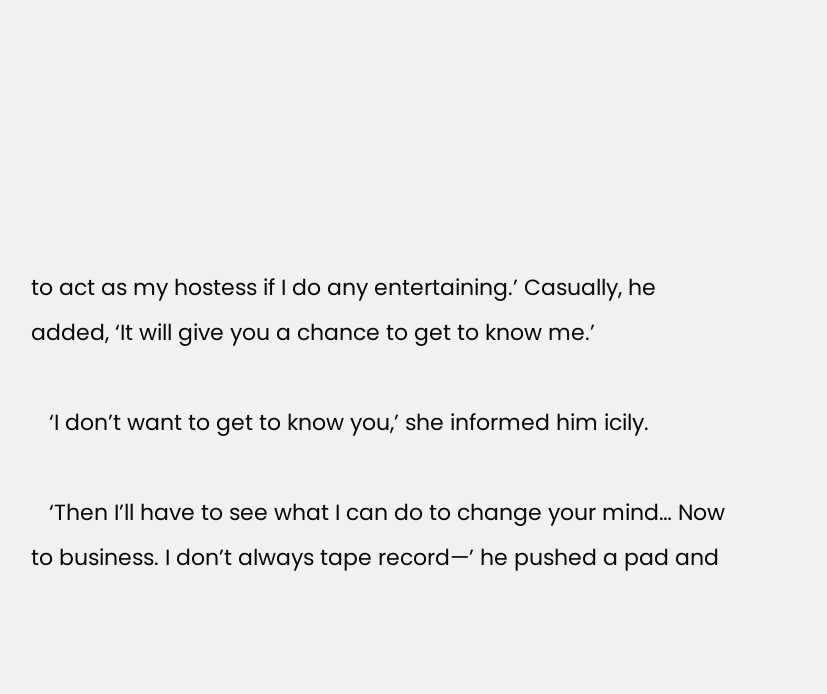to act as my hostess if I do any entertaining.’ Casually, he added, ‘It will give you a chance to get to know me.’

   ‘I don’t want to get to know you,’ she informed him icily.

   ‘Then I’ll have to see what I can do to change your mind… Now to business. I don’t always tape record—’ he pushed a pad and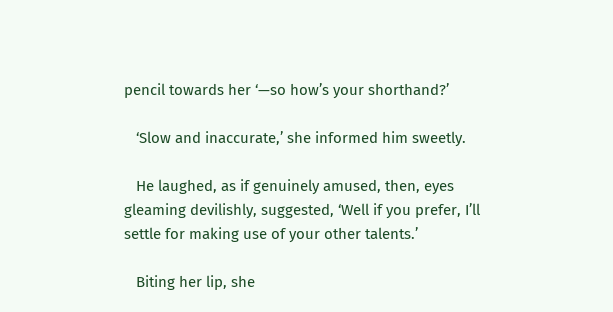pencil towards her ‘—so how’s your shorthand?’

   ‘Slow and inaccurate,’ she informed him sweetly.

   He laughed, as if genuinely amused, then, eyes gleaming devilishly, suggested, ‘Well if you prefer, I’ll settle for making use of your other talents.’

   Biting her lip, she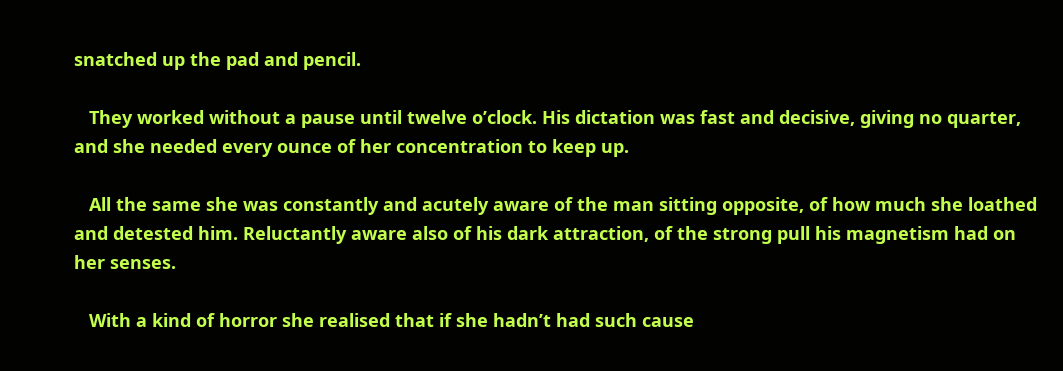snatched up the pad and pencil.

   They worked without a pause until twelve o’clock. His dictation was fast and decisive, giving no quarter, and she needed every ounce of her concentration to keep up.

   All the same she was constantly and acutely aware of the man sitting opposite, of how much she loathed and detested him. Reluctantly aware also of his dark attraction, of the strong pull his magnetism had on her senses.

   With a kind of horror she realised that if she hadn’t had such cause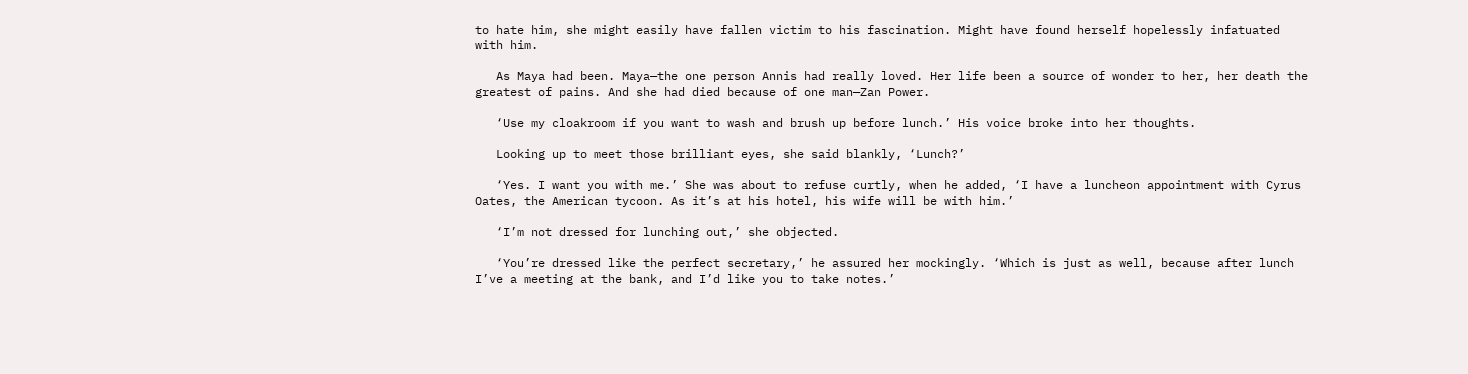to hate him, she might easily have fallen victim to his fascination. Might have found herself hopelessly infatuated with him.

   As Maya had been. Maya—the one person Annis had really loved. Her life been a source of wonder to her, her death the greatest of pains. And she had died because of one man—Zan Power.

   ‘Use my cloakroom if you want to wash and brush up before lunch.’ His voice broke into her thoughts.

   Looking up to meet those brilliant eyes, she said blankly, ‘Lunch?’

   ‘Yes. I want you with me.’ She was about to refuse curtly, when he added, ‘I have a luncheon appointment with Cyrus Oates, the American tycoon. As it’s at his hotel, his wife will be with him.’

   ‘I’m not dressed for lunching out,’ she objected.

   ‘You’re dressed like the perfect secretary,’ he assured her mockingly. ‘Which is just as well, because after lunch I’ve a meeting at the bank, and I’d like you to take notes.’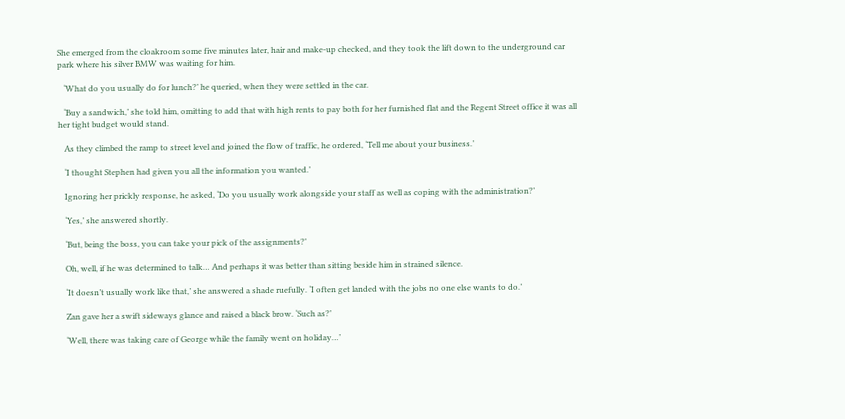She emerged from the cloakroom some five minutes later, hair and make-up checked, and they took the lift down to the underground car park where his silver BMW was waiting for him.

   ‘What do you usually do for lunch?’ he queried, when they were settled in the car.

   ‘Buy a sandwich,’ she told him, omitting to add that with high rents to pay both for her furnished flat and the Regent Street office it was all her tight budget would stand.

   As they climbed the ramp to street level and joined the flow of traffic, he ordered, ‘Tell me about your business.’

   ‘I thought Stephen had given you all the information you wanted.’

   Ignoring her prickly response, he asked, ‘Do you usually work alongside your staff as well as coping with the administration?’

   ‘Yes,’ she answered shortly.

   ‘But, being the boss, you can take your pick of the assignments?’

   Oh, well, if he was determined to talk… And perhaps it was better than sitting beside him in strained silence.

   ‘It doesn’t usually work like that,’ she answered a shade ruefully. ‘I often get landed with the jobs no one else wants to do.’

   Zan gave her a swift sideways glance and raised a black brow. ‘Such as?’

   ‘Well, there was taking care of George while the family went on holiday…’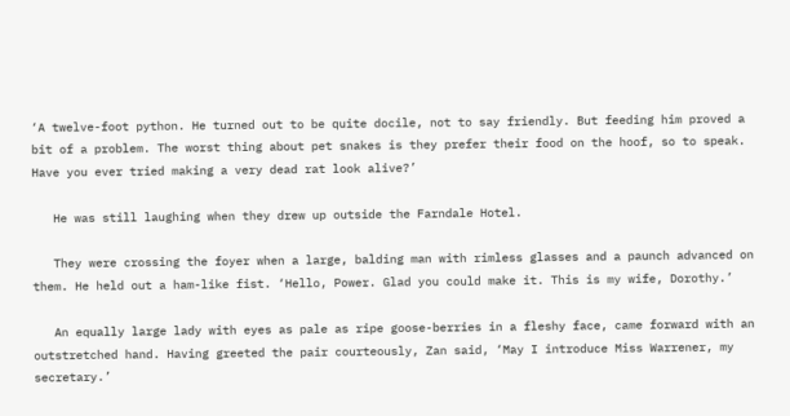‘A twelve-foot python. He turned out to be quite docile, not to say friendly. But feeding him proved a bit of a problem. The worst thing about pet snakes is they prefer their food on the hoof, so to speak. Have you ever tried making a very dead rat look alive?’

   He was still laughing when they drew up outside the Farndale Hotel.

   They were crossing the foyer when a large, balding man with rimless glasses and a paunch advanced on them. He held out a ham-like fist. ‘Hello, Power. Glad you could make it. This is my wife, Dorothy.’

   An equally large lady with eyes as pale as ripe goose-berries in a fleshy face, came forward with an outstretched hand. Having greeted the pair courteously, Zan said, ‘May I introduce Miss Warrener, my secretary.’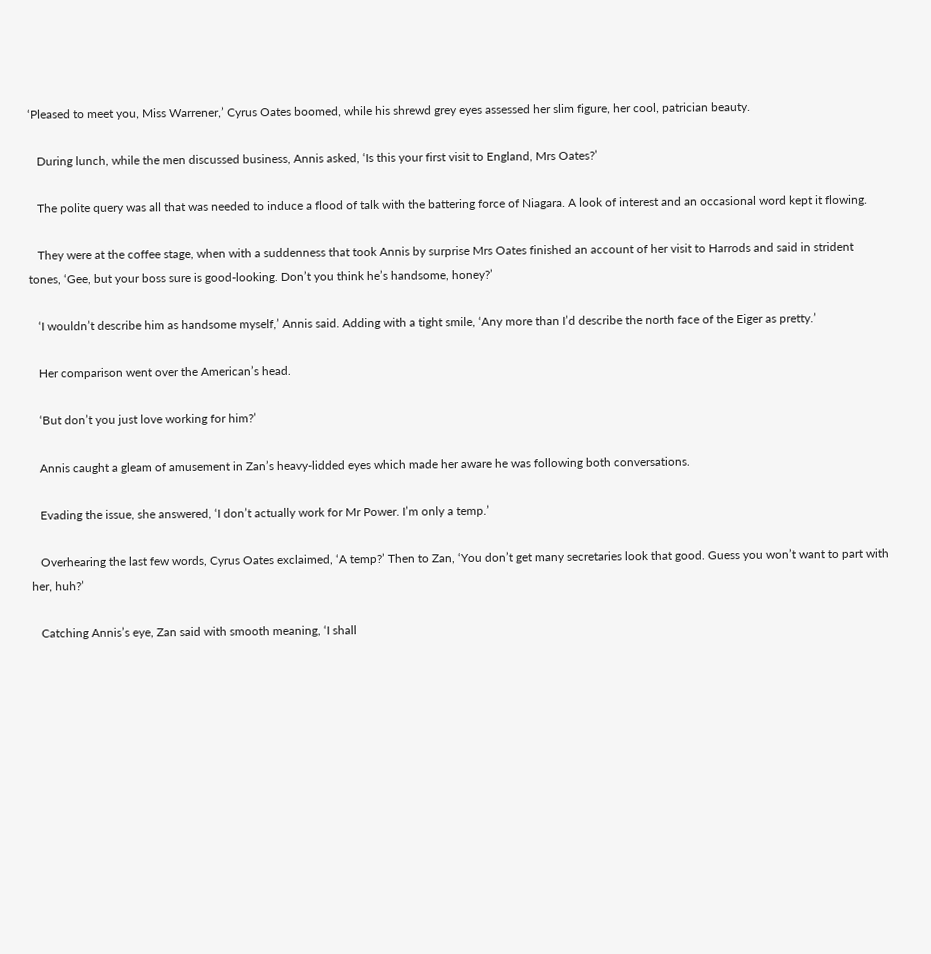‘Pleased to meet you, Miss Warrener,’ Cyrus Oates boomed, while his shrewd grey eyes assessed her slim figure, her cool, patrician beauty.

   During lunch, while the men discussed business, Annis asked, ‘Is this your first visit to England, Mrs Oates?’

   The polite query was all that was needed to induce a flood of talk with the battering force of Niagara. A look of interest and an occasional word kept it flowing.

   They were at the coffee stage, when with a suddenness that took Annis by surprise Mrs Oates finished an account of her visit to Harrods and said in strident tones, ‘Gee, but your boss sure is good-looking. Don’t you think he’s handsome, honey?’

   ‘I wouldn’t describe him as handsome myself,’ Annis said. Adding with a tight smile, ‘Any more than I’d describe the north face of the Eiger as pretty.’

   Her comparison went over the American’s head.

   ‘But don’t you just love working for him?’

   Annis caught a gleam of amusement in Zan’s heavy-lidded eyes which made her aware he was following both conversations.

   Evading the issue, she answered, ‘I don’t actually work for Mr Power. I’m only a temp.’

   Overhearing the last few words, Cyrus Oates exclaimed, ‘A temp?’ Then to Zan, ‘You don’t get many secretaries look that good. Guess you won’t want to part with her, huh?’

   Catching Annis’s eye, Zan said with smooth meaning, ‘I shall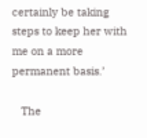certainly be taking steps to keep her with me on a more permanent basis.’

   The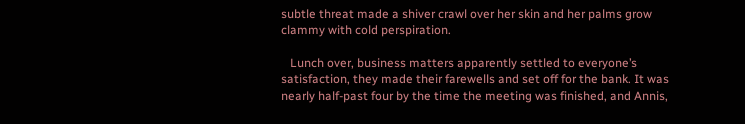subtle threat made a shiver crawl over her skin and her palms grow clammy with cold perspiration.

   Lunch over, business matters apparently settled to everyone’s satisfaction, they made their farewells and set off for the bank. It was nearly half-past four by the time the meeting was finished, and Annis,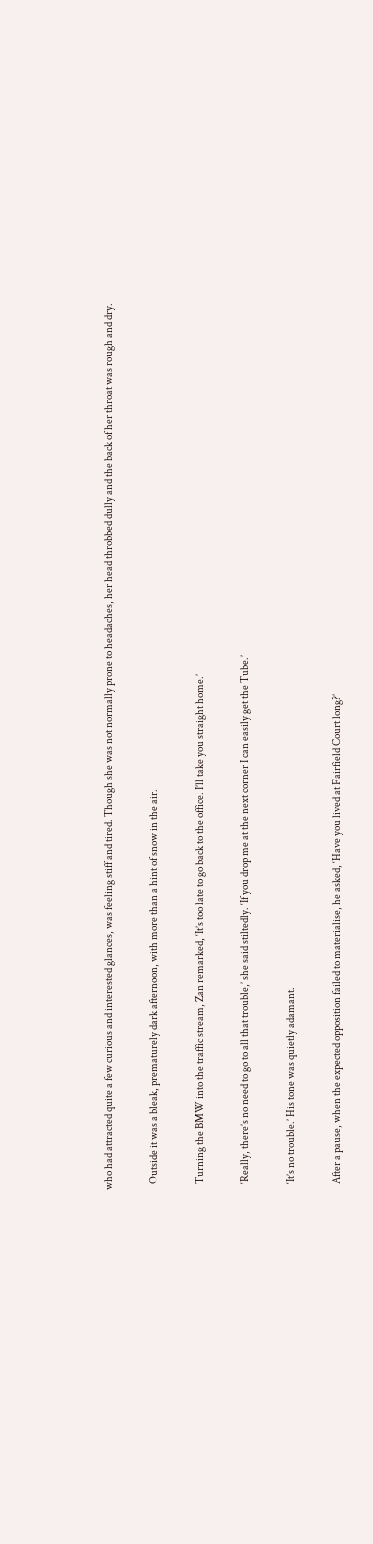who had attracted quite a few curious and interested glances, was feeling stiff and tired. Though she was not normally prone to headaches, her head throbbed dully and the back of her throat was rough and dry.

   Outside it was a bleak, prematurely dark afternoon, with more than a hint of snow in the air.

   Turning the BMW into the traffic stream, Zan remarked, ‘It’s too late to go back to the office. I’ll take you straight home.’

   ‘Really, there’s no need to go to all that trouble,’ she said stiltedly. ‘If you drop me at the next corner I can easily get the Tube.’

   ‘It’s no trouble.’ His tone was quietly adamant.

   After a pause, when the expected opposition failed to materialise, he asked, ‘Have you lived at Fairfield Court long?’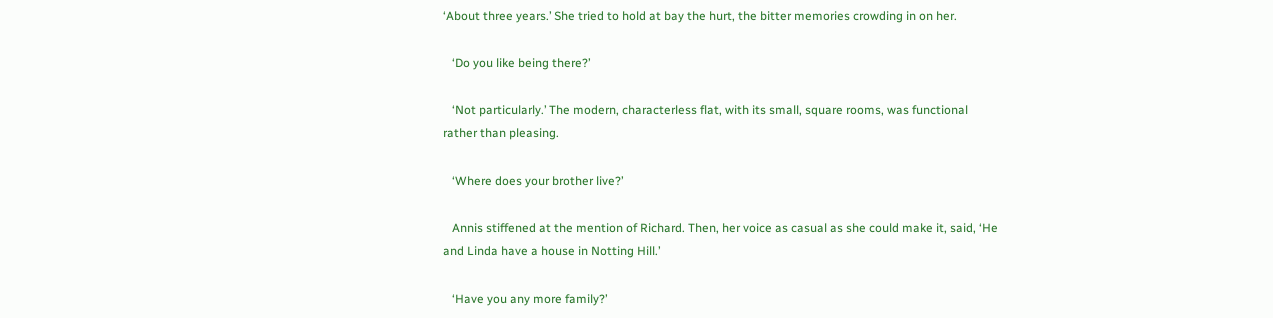‘About three years.’ She tried to hold at bay the hurt, the bitter memories crowding in on her.

   ‘Do you like being there?’

   ‘Not particularly.’ The modern, characterless flat, with its small, square rooms, was functional rather than pleasing.

   ‘Where does your brother live?’

   Annis stiffened at the mention of Richard. Then, her voice as casual as she could make it, said, ‘He and Linda have a house in Notting Hill.’

   ‘Have you any more family?’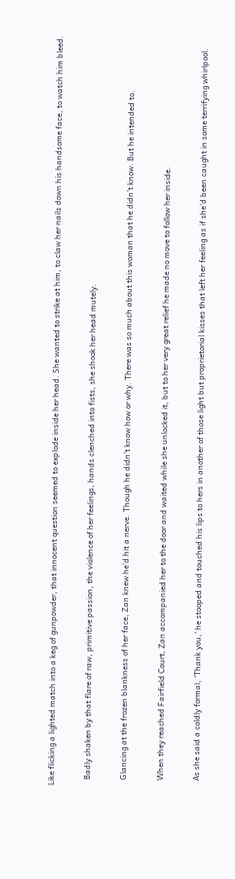Like flicking a lighted match into a keg of gunpowder, that innocent question seemed to explode inside her head. She wanted to strike at him, to claw her nails down his handsome face, to watch him bleed.

   Badly shaken by that flare of raw, primitive passion, the violence of her feelings, hands clenched into fists, she shook her head mutely.

   Glancing at the frozen blankness of her face, Zan knew he’d hit a nerve. Though he didn’t know how or why. There was so much about this woman that he didn’t know. But he intended to.

   When they reached Fairfield Court, Zan accompanied her to the door and waited while she unlocked it, but to her very great relief he made no move to follow her inside.

   As she said a coldly formal, ‘Thank you,’ he stooped and touched his lips to hers in another of those light but proprietorial kisses that left her feeling as if she’d been caught in some terrifying whirlpool.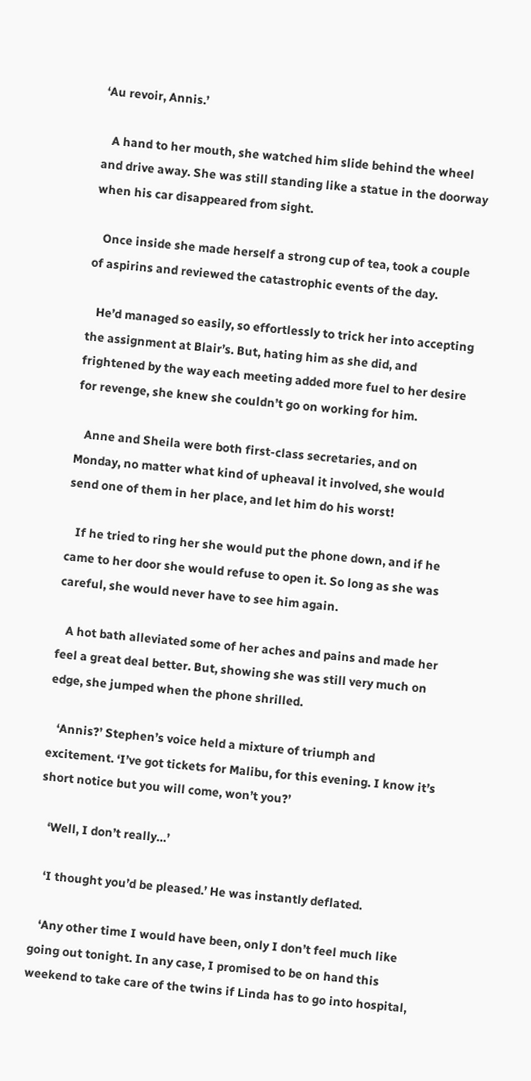‘Au revoir, Annis.’

   A hand to her mouth, she watched him slide behind the wheel and drive away. She was still standing like a statue in the doorway when his car disappeared from sight.

   Once inside she made herself a strong cup of tea, took a couple of aspirins and reviewed the catastrophic events of the day.

   He’d managed so easily, so effortlessly to trick her into accepting the assignment at Blair’s. But, hating him as she did, and frightened by the way each meeting added more fuel to her desire for revenge, she knew she couldn’t go on working for him.

   Anne and Sheila were both first-class secretaries, and on Monday, no matter what kind of upheaval it involved, she would send one of them in her place, and let him do his worst!

   If he tried to ring her she would put the phone down, and if he came to her door she would refuse to open it. So long as she was careful, she would never have to see him again.

   A hot bath alleviated some of her aches and pains and made her feel a great deal better. But, showing she was still very much on edge, she jumped when the phone shrilled.

   ‘Annis?’ Stephen’s voice held a mixture of triumph and excitement. ‘I’ve got tickets for Malibu, for this evening. I know it’s short notice but you will come, won’t you?’

   ‘Well, I don’t really…’

   ‘I thought you’d be pleased.’ He was instantly deflated.

   ‘Any other time I would have been, only I don’t feel much like going out tonight. In any case, I promised to be on hand this weekend to take care of the twins if Linda has to go into hospital,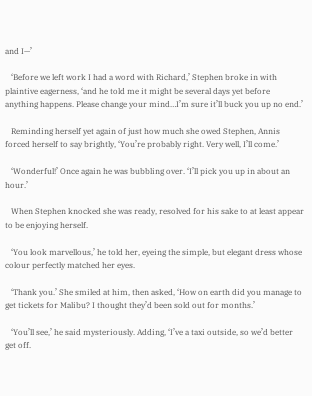and I—’

   ‘Before we left work I had a word with Richard,’ Stephen broke in with plaintive eagerness, ‘and he told me it might be several days yet before anything happens. Please change your mind…I’m sure it’ll buck you up no end.’

   Reminding herself yet again of just how much she owed Stephen, Annis forced herself to say brightly, ‘You’re probably right. Very well, I’ll come.’

   ‘Wonderful!’ Once again he was bubbling over. ‘I’ll pick you up in about an hour.’

   When Stephen knocked she was ready, resolved for his sake to at least appear to be enjoying herself.

   ‘You look marvellous,’ he told her, eyeing the simple, but elegant dress whose colour perfectly matched her eyes.

   ‘Thank you.’ She smiled at him, then asked, ‘How on earth did you manage to get tickets for Malibu? I thought they’d been sold out for months.’

   ‘You’ll see,’ he said mysteriously. Adding, ‘I’ve a taxi outside, so we’d better get off.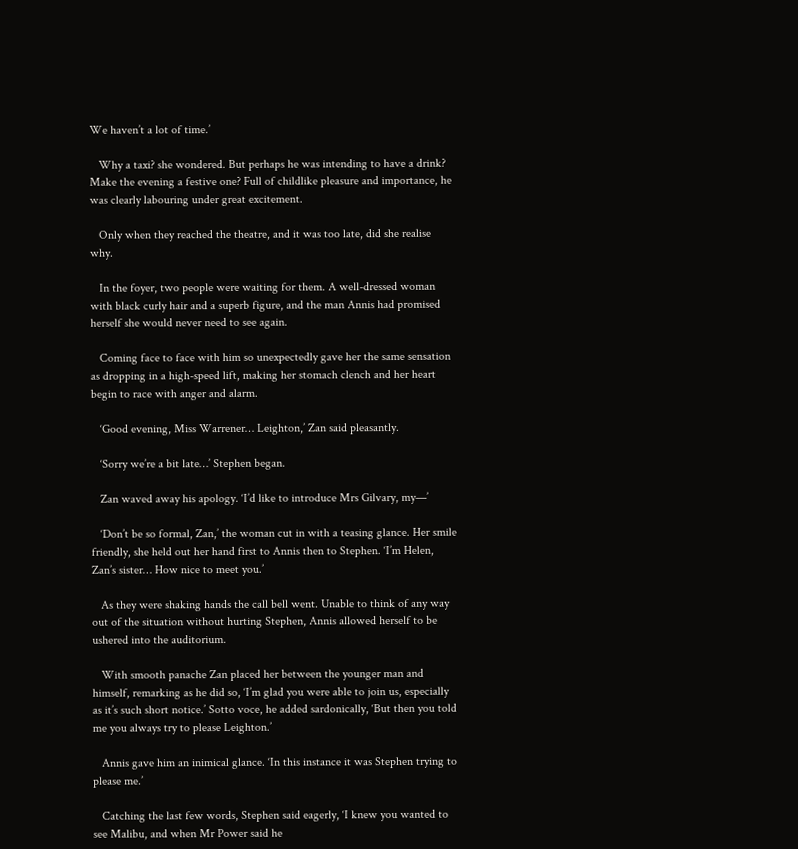We haven’t a lot of time.’

   Why a taxi? she wondered. But perhaps he was intending to have a drink? Make the evening a festive one? Full of childlike pleasure and importance, he was clearly labouring under great excitement.

   Only when they reached the theatre, and it was too late, did she realise why.

   In the foyer, two people were waiting for them. A well-dressed woman with black curly hair and a superb figure, and the man Annis had promised herself she would never need to see again.

   Coming face to face with him so unexpectedly gave her the same sensation as dropping in a high-speed lift, making her stomach clench and her heart begin to race with anger and alarm.

   ‘Good evening, Miss Warrener… Leighton,’ Zan said pleasantly.

   ‘Sorry we’re a bit late…’ Stephen began.

   Zan waved away his apology. ‘I’d like to introduce Mrs Gilvary, my—’

   ‘Don’t be so formal, Zan,’ the woman cut in with a teasing glance. Her smile friendly, she held out her hand first to Annis then to Stephen. ‘I’m Helen, Zan’s sister… How nice to meet you.’

   As they were shaking hands the call bell went. Unable to think of any way out of the situation without hurting Stephen, Annis allowed herself to be ushered into the auditorium.

   With smooth panache Zan placed her between the younger man and himself, remarking as he did so, ‘I’m glad you were able to join us, especially as it’s such short notice.’ Sotto voce, he added sardonically, ‘But then you told me you always try to please Leighton.’

   Annis gave him an inimical glance. ‘In this instance it was Stephen trying to please me.’

   Catching the last few words, Stephen said eagerly, ‘I knew you wanted to see Malibu, and when Mr Power said he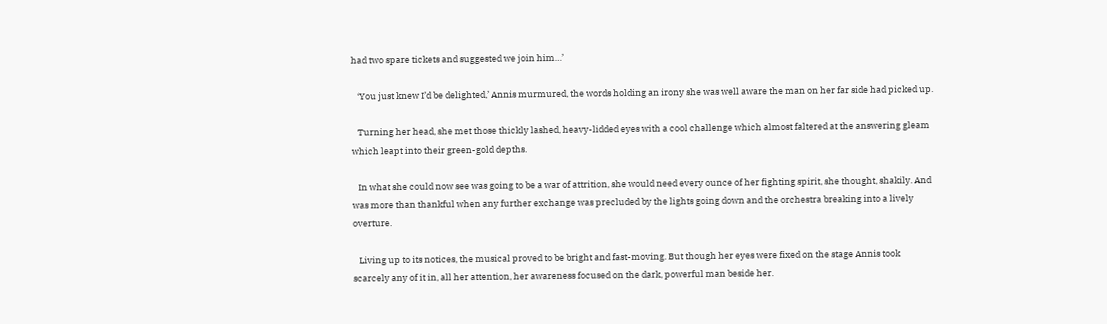had two spare tickets and suggested we join him…’

   ‘You just knew I’d be delighted,’ Annis murmured, the words holding an irony she was well aware the man on her far side had picked up.

   Turning her head, she met those thickly lashed, heavy-lidded eyes with a cool challenge which almost faltered at the answering gleam which leapt into their green-gold depths.

   In what she could now see was going to be a war of attrition, she would need every ounce of her fighting spirit, she thought, shakily. And was more than thankful when any further exchange was precluded by the lights going down and the orchestra breaking into a lively overture.

   Living up to its notices, the musical proved to be bright and fast-moving. But though her eyes were fixed on the stage Annis took scarcely any of it in, all her attention, her awareness focused on the dark, powerful man beside her.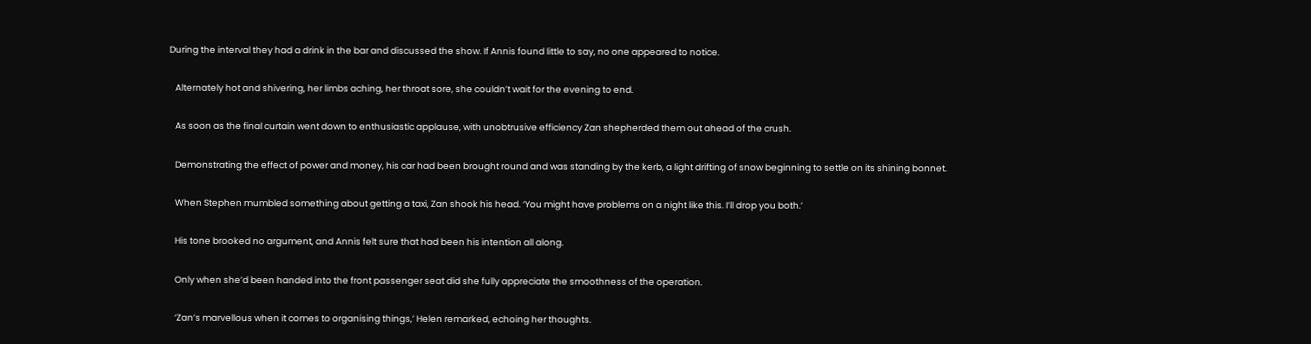During the interval they had a drink in the bar and discussed the show. If Annis found little to say, no one appeared to notice.

   Alternately hot and shivering, her limbs aching, her throat sore, she couldn’t wait for the evening to end.

   As soon as the final curtain went down to enthusiastic applause, with unobtrusive efficiency Zan shepherded them out ahead of the crush.

   Demonstrating the effect of power and money, his car had been brought round and was standing by the kerb, a light drifting of snow beginning to settle on its shining bonnet.

   When Stephen mumbled something about getting a taxi, Zan shook his head. ‘You might have problems on a night like this. I’ll drop you both.’

   His tone brooked no argument, and Annis felt sure that had been his intention all along.

   Only when she’d been handed into the front passenger seat did she fully appreciate the smoothness of the operation.

   ‘Zan’s marvellous when it comes to organising things,’ Helen remarked, echoing her thoughts.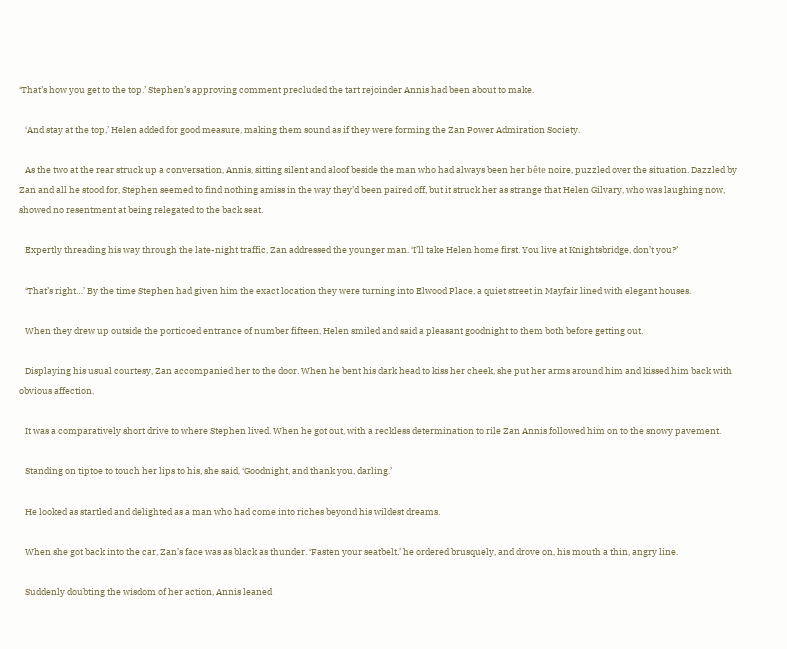‘That’s how you get to the top.’ Stephen’s approving comment precluded the tart rejoinder Annis had been about to make.

   ‘And stay at the top,’ Helen added for good measure, making them sound as if they were forming the Zan Power Admiration Society.

   As the two at the rear struck up a conversation, Annis, sitting silent and aloof beside the man who had always been her bête noire, puzzled over the situation. Dazzled by Zan and all he stood for, Stephen seemed to find nothing amiss in the way they’d been paired off, but it struck her as strange that Helen Gilvary, who was laughing now, showed no resentment at being relegated to the back seat.

   Expertly threading his way through the late-night traffic, Zan addressed the younger man. ‘I’ll take Helen home first. You live at Knightsbridge, don’t you?’

   ‘That’s right…’ By the time Stephen had given him the exact location they were turning into Elwood Place, a quiet street in Mayfair lined with elegant houses.

   When they drew up outside the porticoed entrance of number fifteen, Helen smiled and said a pleasant goodnight to them both before getting out.

   Displaying his usual courtesy, Zan accompanied her to the door. When he bent his dark head to kiss her cheek, she put her arms around him and kissed him back with obvious affection.

   It was a comparatively short drive to where Stephen lived. When he got out, with a reckless determination to rile Zan Annis followed him on to the snowy pavement.

   Standing on tiptoe to touch her lips to his, she said, ‘Goodnight, and thank you, darling.’

   He looked as startled and delighted as a man who had come into riches beyond his wildest dreams.

   When she got back into the car, Zan’s face was as black as thunder. ‘Fasten your seatbelt,’ he ordered brusquely, and drove on, his mouth a thin, angry line.

   Suddenly doubting the wisdom of her action, Annis leaned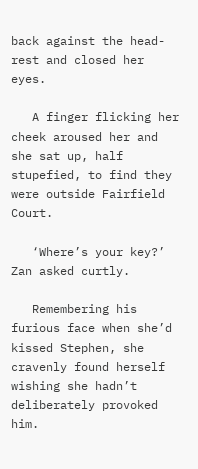back against the head-rest and closed her eyes.

   A finger flicking her cheek aroused her and she sat up, half stupefied, to find they were outside Fairfield Court.

   ‘Where’s your key?’ Zan asked curtly.

   Remembering his furious face when she’d kissed Stephen, she cravenly found herself wishing she hadn’t deliberately provoked him.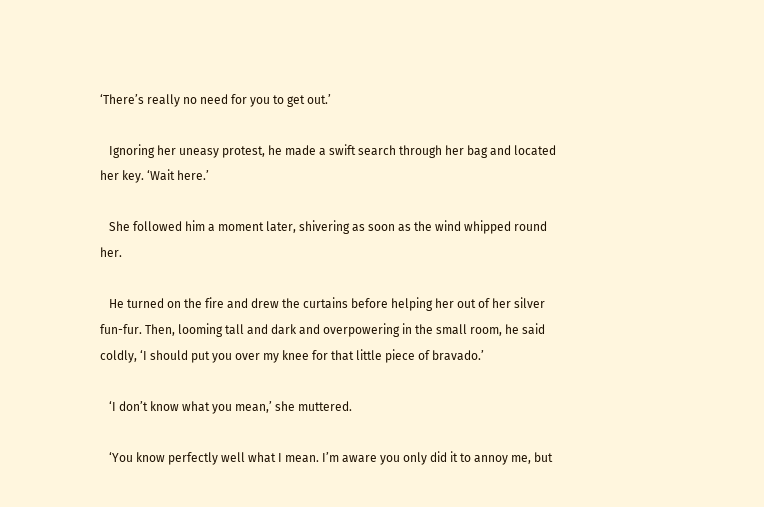‘There’s really no need for you to get out.’

   Ignoring her uneasy protest, he made a swift search through her bag and located her key. ‘Wait here.’

   She followed him a moment later, shivering as soon as the wind whipped round her.

   He turned on the fire and drew the curtains before helping her out of her silver fun-fur. Then, looming tall and dark and overpowering in the small room, he said coldly, ‘I should put you over my knee for that little piece of bravado.’

   ‘I don’t know what you mean,’ she muttered.

   ‘You know perfectly well what I mean. I’m aware you only did it to annoy me, but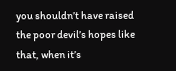you shouldn’t have raised the poor devil’s hopes like that, when it’s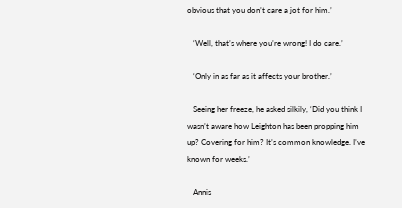obvious that you don’t care a jot for him.’

   ‘Well, that’s where you’re wrong! I do care.’

   ‘Only in as far as it affects your brother.’

   Seeing her freeze, he asked silkily, ‘Did you think I wasn’t aware how Leighton has been propping him up? Covering for him? It’s common knowledge. I’ve known for weeks.’

   Annis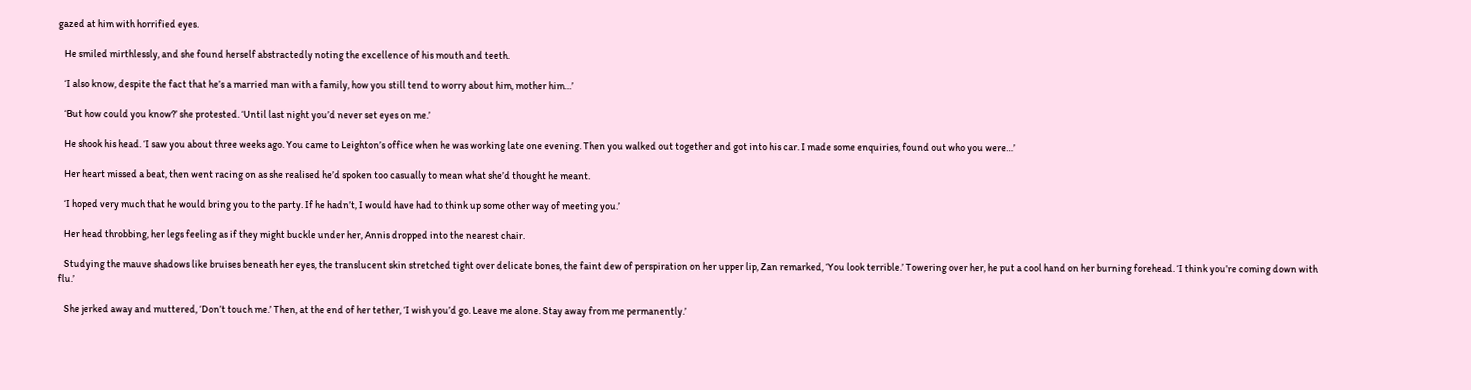gazed at him with horrified eyes.

   He smiled mirthlessly, and she found herself abstractedly noting the excellence of his mouth and teeth.

   ‘I also know, despite the fact that he’s a married man with a family, how you still tend to worry about him, mother him…’

   ‘But how could you know?’ she protested. ‘Until last night you’d never set eyes on me.’

   He shook his head. ‘I saw you about three weeks ago. You came to Leighton’s office when he was working late one evening. Then you walked out together and got into his car. I made some enquiries, found out who you were…’

   Her heart missed a beat, then went racing on as she realised he’d spoken too casually to mean what she’d thought he meant.

   ‘I hoped very much that he would bring you to the party. If he hadn’t, I would have had to think up some other way of meeting you.’

   Her head throbbing, her legs feeling as if they might buckle under her, Annis dropped into the nearest chair.

   Studying the mauve shadows like bruises beneath her eyes, the translucent skin stretched tight over delicate bones, the faint dew of perspiration on her upper lip, Zan remarked, ‘You look terrible.’ Towering over her, he put a cool hand on her burning forehead. ‘I think you’re coming down with flu.’

   She jerked away and muttered, ‘Don’t touch me.’ Then, at the end of her tether, ‘I wish you’d go. Leave me alone. Stay away from me permanently.’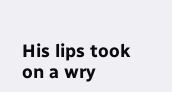His lips took on a wry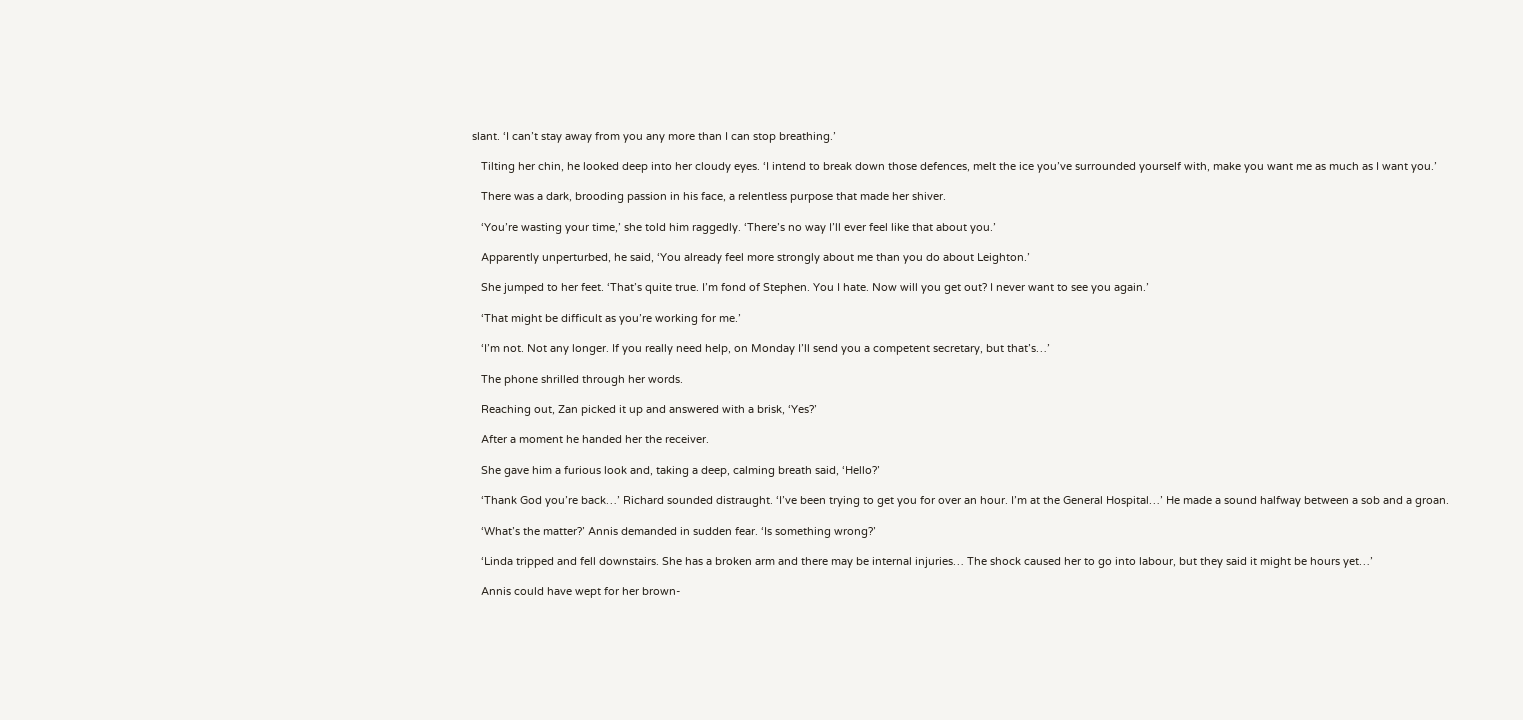slant. ‘I can’t stay away from you any more than I can stop breathing.’

   Tilting her chin, he looked deep into her cloudy eyes. ‘I intend to break down those defences, melt the ice you’ve surrounded yourself with, make you want me as much as I want you.’

   There was a dark, brooding passion in his face, a relentless purpose that made her shiver.

   ‘You’re wasting your time,’ she told him raggedly. ‘There’s no way I’ll ever feel like that about you.’

   Apparently unperturbed, he said, ‘You already feel more strongly about me than you do about Leighton.’

   She jumped to her feet. ‘That’s quite true. I’m fond of Stephen. You I hate. Now will you get out? I never want to see you again.’

   ‘That might be difficult as you’re working for me.’

   ‘I’m not. Not any longer. If you really need help, on Monday I’ll send you a competent secretary, but that’s…’

   The phone shrilled through her words.

   Reaching out, Zan picked it up and answered with a brisk, ‘Yes?’

   After a moment he handed her the receiver.

   She gave him a furious look and, taking a deep, calming breath said, ‘Hello?’

   ‘Thank God you’re back…’ Richard sounded distraught. ‘I’ve been trying to get you for over an hour. I’m at the General Hospital…’ He made a sound halfway between a sob and a groan.

   ‘What’s the matter?’ Annis demanded in sudden fear. ‘Is something wrong?’

   ‘Linda tripped and fell downstairs. She has a broken arm and there may be internal injuries… The shock caused her to go into labour, but they said it might be hours yet…’

   Annis could have wept for her brown-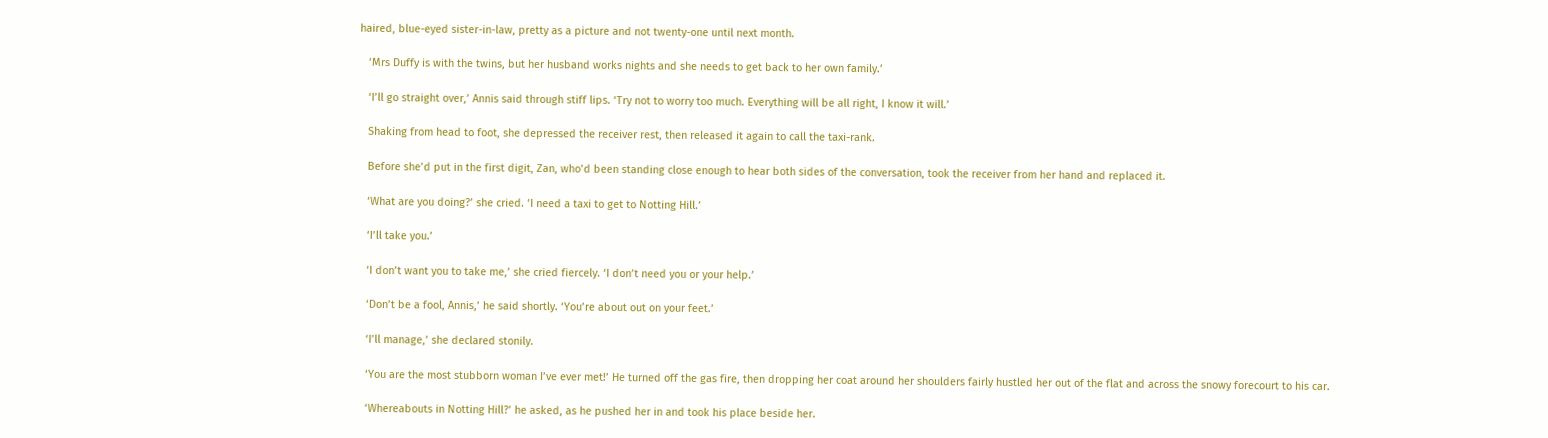haired, blue-eyed sister-in-law, pretty as a picture and not twenty-one until next month.

   ‘Mrs Duffy is with the twins, but her husband works nights and she needs to get back to her own family.’

   ‘I’ll go straight over,’ Annis said through stiff lips. ‘Try not to worry too much. Everything will be all right, I know it will.’

   Shaking from head to foot, she depressed the receiver rest, then released it again to call the taxi-rank.

   Before she’d put in the first digit, Zan, who’d been standing close enough to hear both sides of the conversation, took the receiver from her hand and replaced it.

   ‘What are you doing?’ she cried. ‘I need a taxi to get to Notting Hill.’

   ‘I’ll take you.’

   ‘I don’t want you to take me,’ she cried fiercely. ‘I don’t need you or your help.’

   ‘Don’t be a fool, Annis,’ he said shortly. ‘You’re about out on your feet.’

   ‘I’ll manage,’ she declared stonily.

   ‘You are the most stubborn woman I’ve ever met!’ He turned off the gas fire, then dropping her coat around her shoulders fairly hustled her out of the flat and across the snowy forecourt to his car.

   ‘Whereabouts in Notting Hill?’ he asked, as he pushed her in and took his place beside her.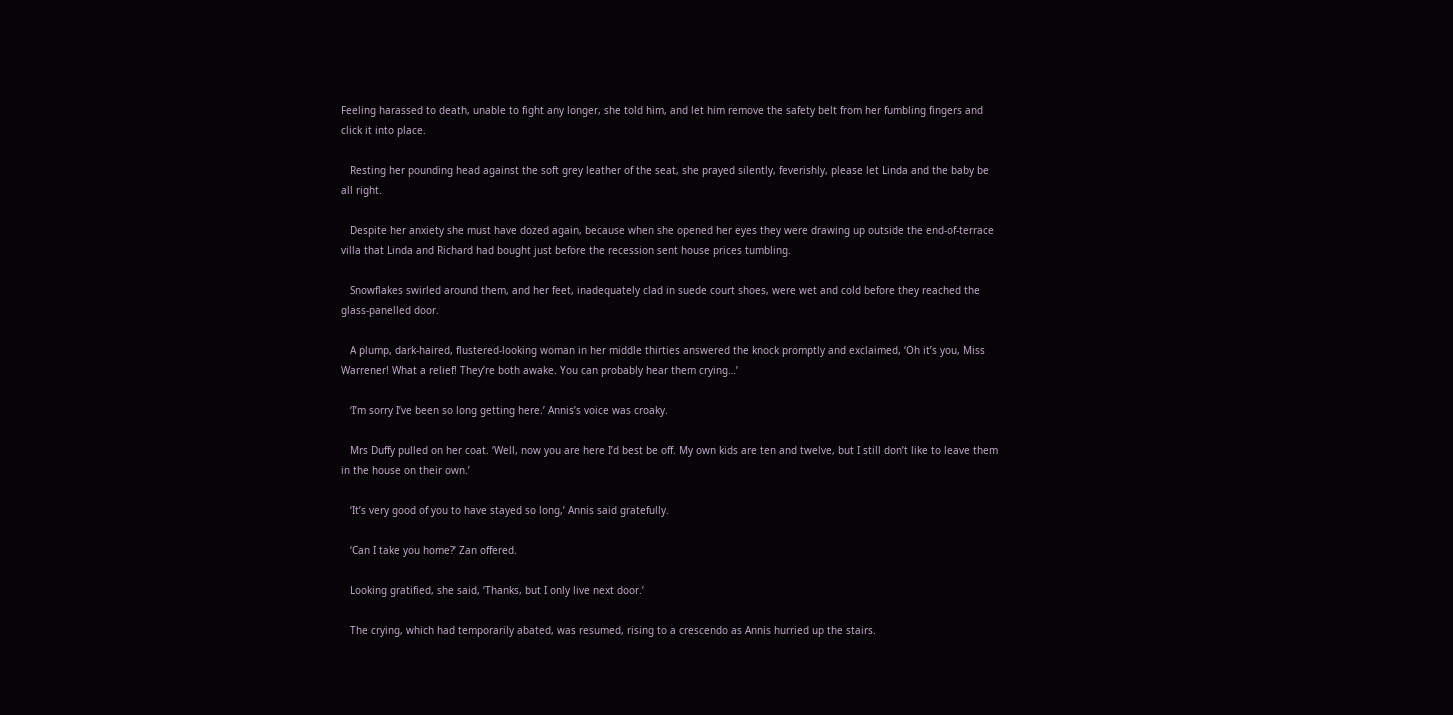Feeling harassed to death, unable to fight any longer, she told him, and let him remove the safety belt from her fumbling fingers and click it into place.

   Resting her pounding head against the soft grey leather of the seat, she prayed silently, feverishly, please let Linda and the baby be all right.

   Despite her anxiety she must have dozed again, because when she opened her eyes they were drawing up outside the end-of-terrace villa that Linda and Richard had bought just before the recession sent house prices tumbling.

   Snowflakes swirled around them, and her feet, inadequately clad in suede court shoes, were wet and cold before they reached the glass-panelled door.

   A plump, dark-haired, flustered-looking woman in her middle thirties answered the knock promptly and exclaimed, ‘Oh it’s you, Miss Warrener! What a relief! They’re both awake. You can probably hear them crying…’

   ‘I’m sorry I’ve been so long getting here.’ Annis’s voice was croaky.

   Mrs Duffy pulled on her coat. ‘Well, now you are here I’d best be off. My own kids are ten and twelve, but I still don’t like to leave them in the house on their own.’

   ‘It’s very good of you to have stayed so long,’ Annis said gratefully.

   ‘Can I take you home?’ Zan offered.

   Looking gratified, she said, ‘Thanks, but I only live next door.’

   The crying, which had temporarily abated, was resumed, rising to a crescendo as Annis hurried up the stairs.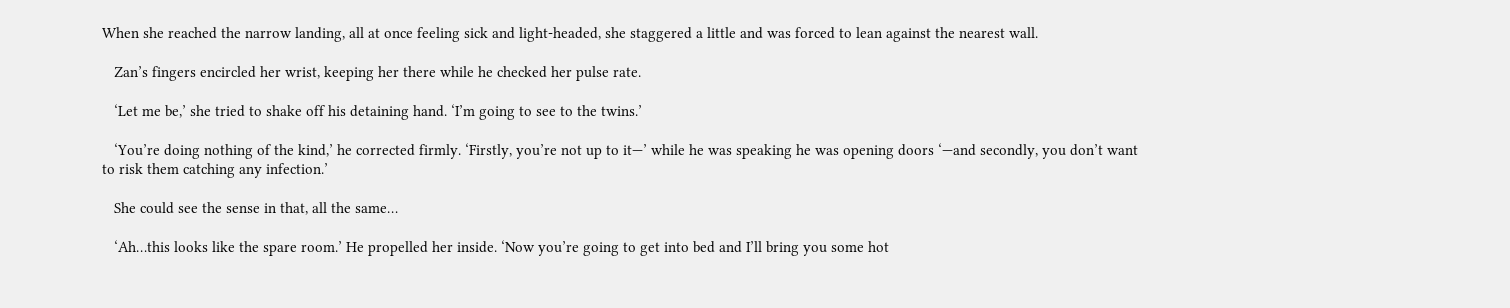When she reached the narrow landing, all at once feeling sick and light-headed, she staggered a little and was forced to lean against the nearest wall.

   Zan’s fingers encircled her wrist, keeping her there while he checked her pulse rate.

   ‘Let me be,’ she tried to shake off his detaining hand. ‘I’m going to see to the twins.’

   ‘You’re doing nothing of the kind,’ he corrected firmly. ‘Firstly, you’re not up to it—’ while he was speaking he was opening doors ‘—and secondly, you don’t want to risk them catching any infection.’

   She could see the sense in that, all the same…

   ‘Ah…this looks like the spare room.’ He propelled her inside. ‘Now you’re going to get into bed and I’ll bring you some hot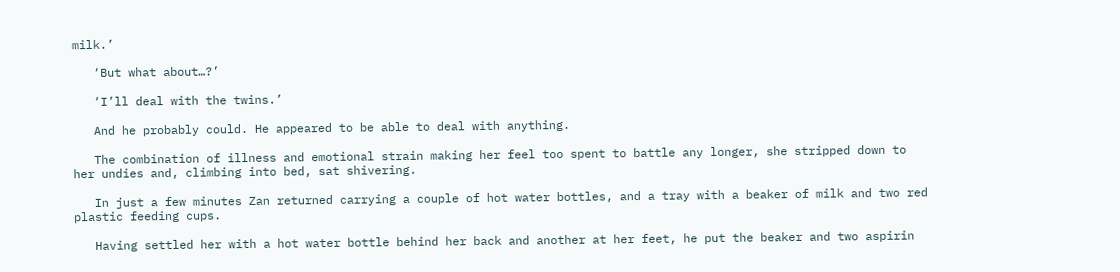milk.’

   ‘But what about…?’

   ‘I’ll deal with the twins.’

   And he probably could. He appeared to be able to deal with anything.

   The combination of illness and emotional strain making her feel too spent to battle any longer, she stripped down to her undies and, climbing into bed, sat shivering.

   In just a few minutes Zan returned carrying a couple of hot water bottles, and a tray with a beaker of milk and two red plastic feeding cups.

   Having settled her with a hot water bottle behind her back and another at her feet, he put the beaker and two aspirin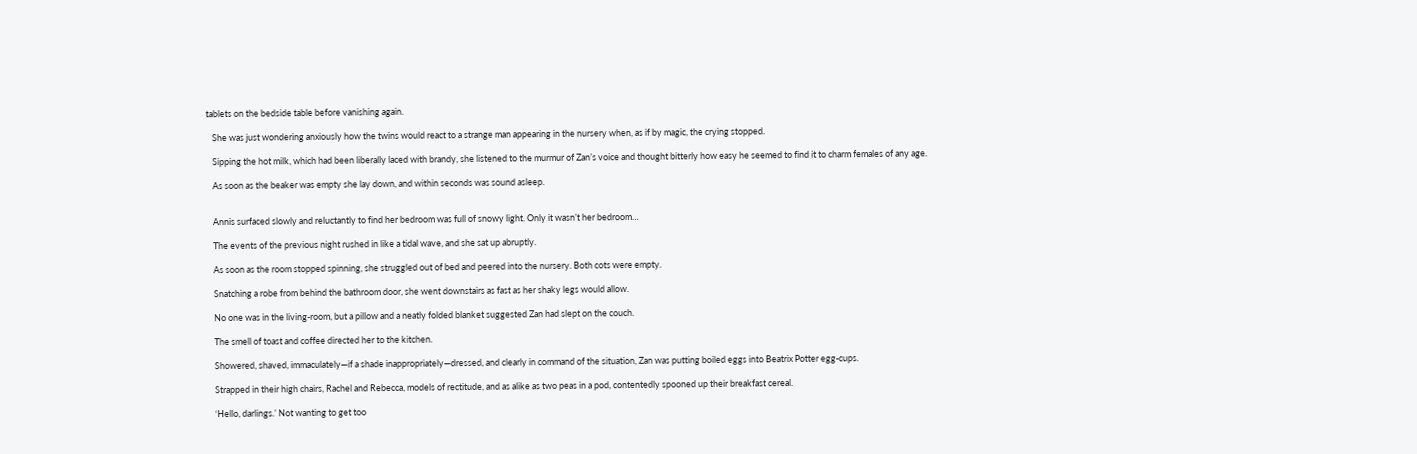tablets on the bedside table before vanishing again.

   She was just wondering anxiously how the twins would react to a strange man appearing in the nursery when, as if by magic, the crying stopped.

   Sipping the hot milk, which had been liberally laced with brandy, she listened to the murmur of Zan’s voice and thought bitterly how easy he seemed to find it to charm females of any age.

   As soon as the beaker was empty she lay down, and within seconds was sound asleep.


   Annis surfaced slowly and reluctantly to find her bedroom was full of snowy light. Only it wasn’t her bedroom…

   The events of the previous night rushed in like a tidal wave, and she sat up abruptly.

   As soon as the room stopped spinning, she struggled out of bed and peered into the nursery. Both cots were empty.

   Snatching a robe from behind the bathroom door, she went downstairs as fast as her shaky legs would allow.

   No one was in the living-room, but a pillow and a neatly folded blanket suggested Zan had slept on the couch.

   The smell of toast and coffee directed her to the kitchen.

   Showered, shaved, immaculately—if a shade inappropriately—dressed, and clearly in command of the situation, Zan was putting boiled eggs into Beatrix Potter egg-cups.

   Strapped in their high chairs, Rachel and Rebecca, models of rectitude, and as alike as two peas in a pod, contentedly spooned up their breakfast cereal.

   ‘Hello, darlings.’ Not wanting to get too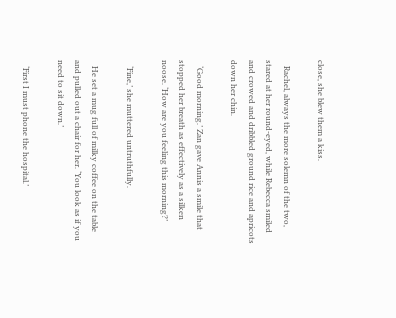close, she blew them a kiss.

   Rachel, always the more solemn of the two, stared at her round-eyed, while Rebecca smiled and crowed and dribbled ground rice and apricots down her chin.

   ‘Good morning.’ Zan gave Annis a smile that stopped her breath as effectively as a silken noose. ‘How are you feeling this morning?’

   ‘Fine,’ she muttered untruthfully.

   He set a mug full of milky coffee on the table and pulled out a chair for her. ‘You look as if you need to sit down.’

   ‘First I must phone the hospital.’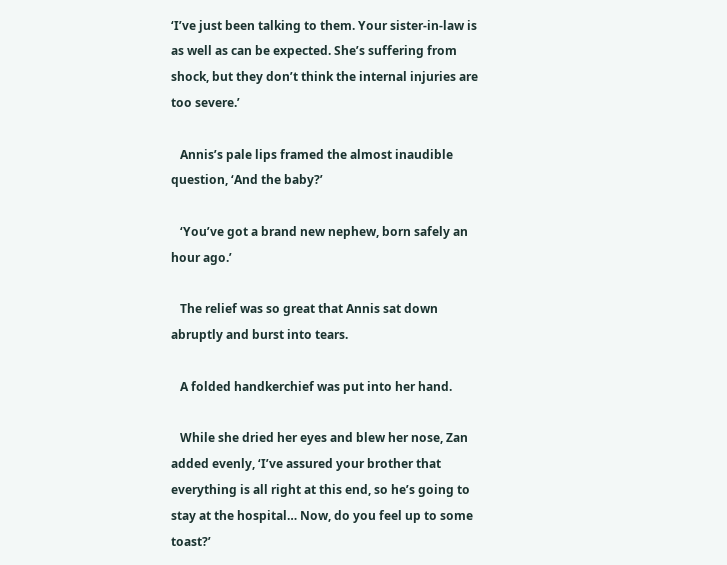‘I’ve just been talking to them. Your sister-in-law is as well as can be expected. She’s suffering from shock, but they don’t think the internal injuries are too severe.’

   Annis’s pale lips framed the almost inaudible question, ‘And the baby?’

   ‘You’ve got a brand new nephew, born safely an hour ago.’

   The relief was so great that Annis sat down abruptly and burst into tears.

   A folded handkerchief was put into her hand.

   While she dried her eyes and blew her nose, Zan added evenly, ‘I’ve assured your brother that everything is all right at this end, so he’s going to stay at the hospital… Now, do you feel up to some toast?’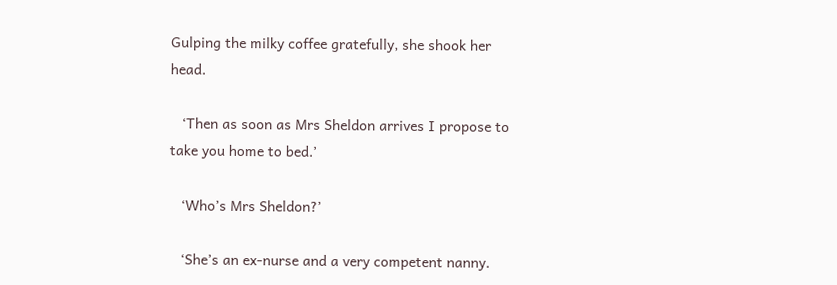Gulping the milky coffee gratefully, she shook her head.

   ‘Then as soon as Mrs Sheldon arrives I propose to take you home to bed.’

   ‘Who’s Mrs Sheldon?’

   ‘She’s an ex-nurse and a very competent nanny.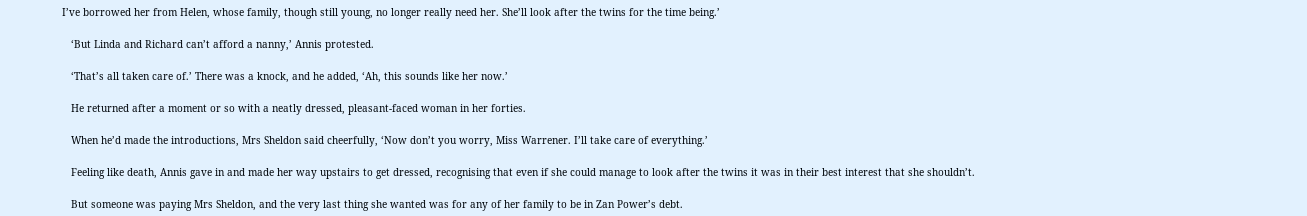I’ve borrowed her from Helen, whose family, though still young, no longer really need her. She’ll look after the twins for the time being.’

   ‘But Linda and Richard can’t afford a nanny,’ Annis protested.

   ‘That’s all taken care of.’ There was a knock, and he added, ‘Ah, this sounds like her now.’

   He returned after a moment or so with a neatly dressed, pleasant-faced woman in her forties.

   When he’d made the introductions, Mrs Sheldon said cheerfully, ‘Now don’t you worry, Miss Warrener. I’ll take care of everything.’

   Feeling like death, Annis gave in and made her way upstairs to get dressed, recognising that even if she could manage to look after the twins it was in their best interest that she shouldn’t.

   But someone was paying Mrs Sheldon, and the very last thing she wanted was for any of her family to be in Zan Power’s debt.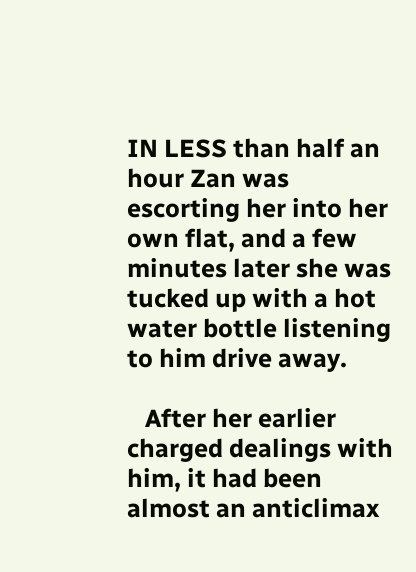IN LESS than half an hour Zan was escorting her into her own flat, and a few minutes later she was tucked up with a hot water bottle listening to him drive away.

   After her earlier charged dealings with him, it had been almost an anticlimax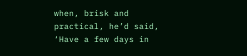when, brisk and practical, he’d said, ‘Have a few days in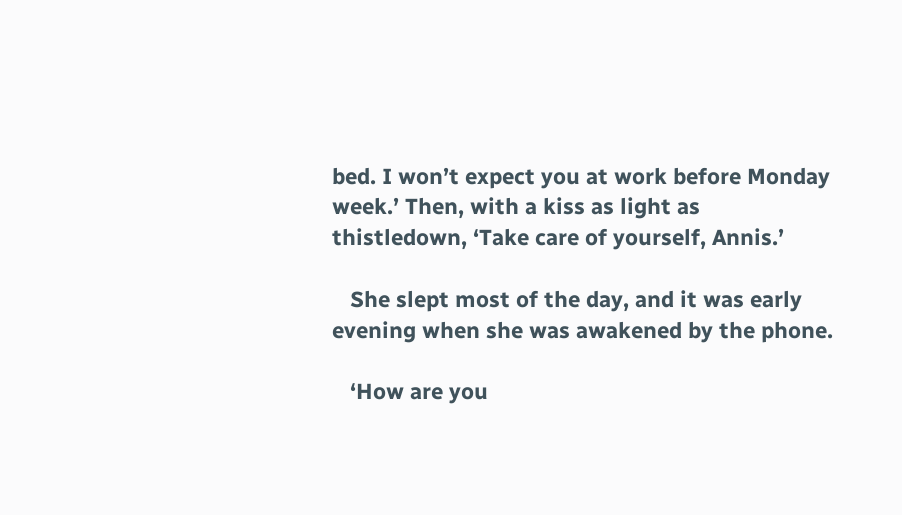bed. I won’t expect you at work before Monday week.’ Then, with a kiss as light as thistledown, ‘Take care of yourself, Annis.’

   She slept most of the day, and it was early evening when she was awakened by the phone.

   ‘How are you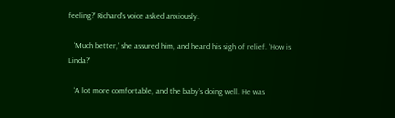feeling?’ Richard’s voice asked anxiously.

   ‘Much better,’ she assured him, and heard his sigh of relief. ‘How is Linda?’

   ‘A lot more comfortable, and the baby’s doing well. He was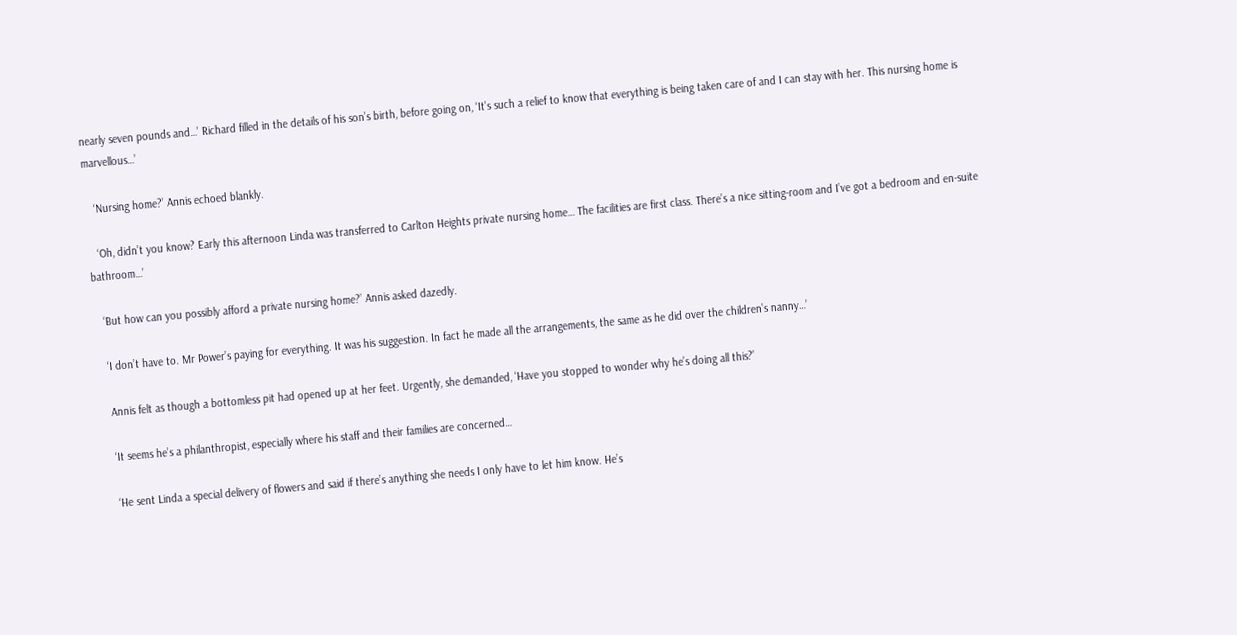nearly seven pounds and…’ Richard filled in the details of his son’s birth, before going on, ‘It’s such a relief to know that everything is being taken care of and I can stay with her. This nursing home is marvellous…’

   ‘Nursing home?’ Annis echoed blankly.

   ‘Oh, didn’t you know? Early this afternoon Linda was transferred to Carlton Heights private nursing home… The facilities are first class. There’s a nice sitting-room and I’ve got a bedroom and en-suite bathroom…’

   ‘But how can you possibly afford a private nursing home?’ Annis asked dazedly.

   ‘I don’t have to. Mr Power’s paying for everything. It was his suggestion. In fact he made all the arrangements, the same as he did over the children’s nanny…’

   Annis felt as though a bottomless pit had opened up at her feet. Urgently, she demanded, ‘Have you stopped to wonder why he’s doing all this?’

   ‘It seems he’s a philanthropist, especially where his staff and their families are concerned…

   ‘He sent Linda a special delivery of flowers and said if there’s anything she needs I only have to let him know. He’s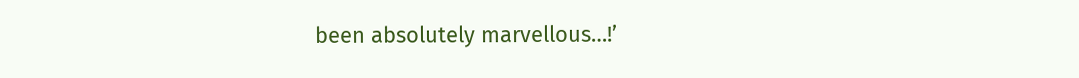been absolutely marvellous…!’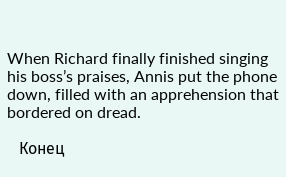When Richard finally finished singing his boss’s praises, Annis put the phone down, filled with an apprehension that bordered on dread.

   Конец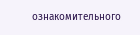ознакомительного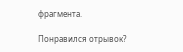фрагмента.

Понравился отрывок?